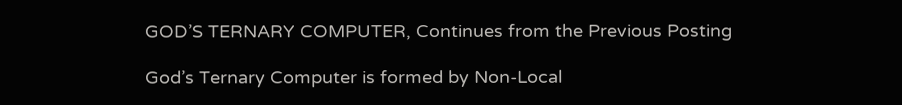GOD’S TERNARY COMPUTER, Continues from the Previous Posting

God’s Ternary Computer is formed by Non-Local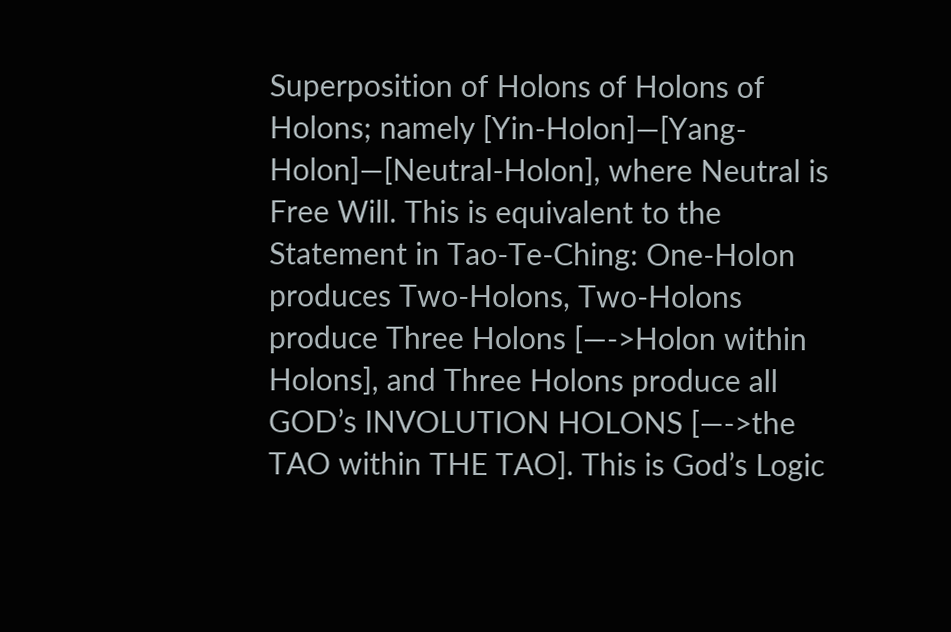Superposition of Holons of Holons of Holons; namely [Yin-Holon]—[Yang-Holon]—[Neutral-Holon], where Neutral is Free Will. This is equivalent to the Statement in Tao-Te-Ching: One-Holon produces Two-Holons, Two-Holons produce Three Holons [—->Holon within Holons], and Three Holons produce all GOD’s INVOLUTION HOLONS [—->the TAO within THE TAO]. This is God’s Logic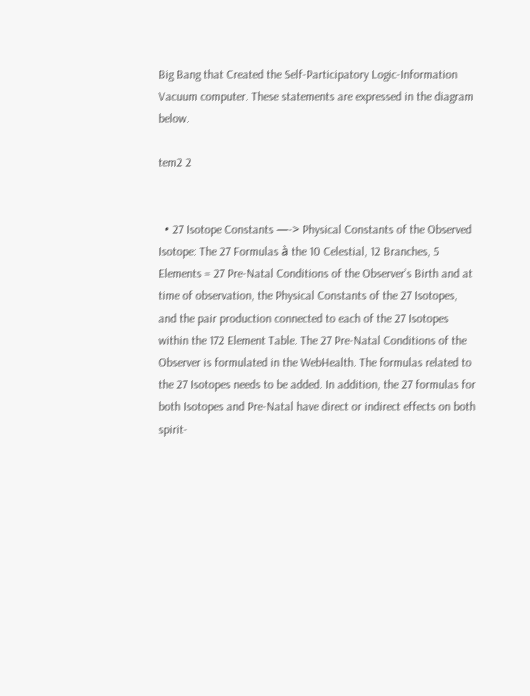Big Bang that Created the Self-Participatory Logic-Information Vacuum computer. These statements are expressed in the diagram below.

tem2 2


  • 27 Isotope Constants —-> Physical Constants of the Observed Isotope: The 27 Formulas à the 10 Celestial, 12 Branches, 5 Elements = 27 Pre-Natal Conditions of the Observer’s Birth and at time of observation, the Physical Constants of the 27 Isotopes, and the pair production connected to each of the 27 Isotopes within the 172 Element Table. The 27 Pre-Natal Conditions of the Observer is formulated in the WebHealth. The formulas related to the 27 Isotopes needs to be added. In addition, the 27 formulas for both Isotopes and Pre-Natal have direct or indirect effects on both spirit-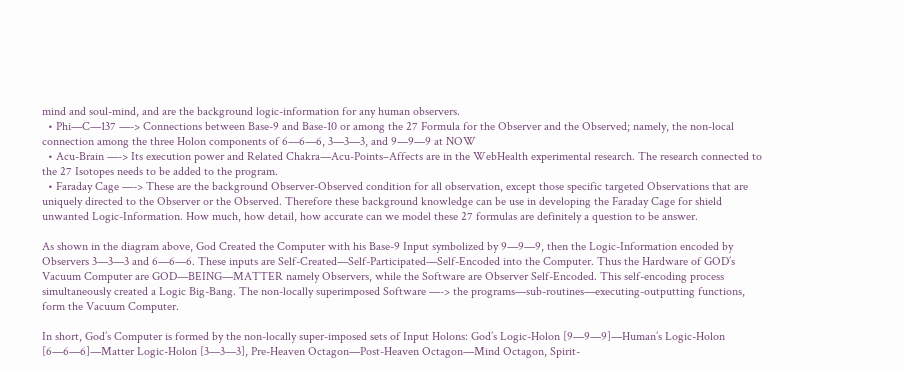mind and soul-mind, and are the background logic-information for any human observers.
  • Phi—C—137 —-> Connections between Base-9 and Base-10 or among the 27 Formula for the Observer and the Observed; namely, the non-local connection among the three Holon components of 6—6—6, 3—3—3, and 9—9—9 at NOW
  • Acu-Brain —-> Its execution power and Related Chakra—Acu-Points–Affects are in the WebHealth experimental research. The research connected to the 27 Isotopes needs to be added to the program.
  • Faraday Cage —-> These are the background Observer-Observed condition for all observation, except those specific targeted Observations that are uniquely directed to the Observer or the Observed. Therefore these background knowledge can be use in developing the Faraday Cage for shield unwanted Logic-Information. How much, how detail, how accurate can we model these 27 formulas are definitely a question to be answer.

As shown in the diagram above, God Created the Computer with his Base-9 Input symbolized by 9—9—9, then the Logic-Information encoded by Observers 3—3—3 and 6—6—6. These inputs are Self-Created—Self-Participated—Self-Encoded into the Computer. Thus the Hardware of GOD’s Vacuum Computer are GOD—BEING—MATTER namely Observers, while the Software are Observer Self-Encoded. This self-encoding process simultaneously created a Logic Big-Bang. The non-locally superimposed Software —-> the programs—sub-routines—executing-outputting functions, form the Vacuum Computer.

In short, God’s Computer is formed by the non-locally super-imposed sets of Input Holons: God’s Logic-Holon [9—9—9]—Human’s Logic-Holon [6—6—6]—Matter Logic-Holon [3—3—3], Pre-Heaven Octagon—Post-Heaven Octagon—Mind Octagon, Spirit-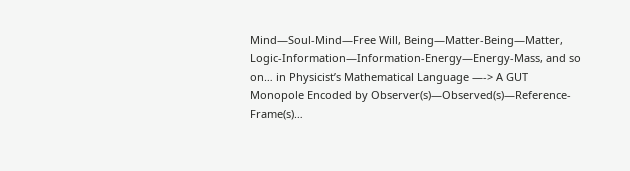Mind—Soul-Mind—Free Will, Being—Matter-Being—Matter, Logic-Information—Information-Energy—Energy-Mass, and so on… in Physicist’s Mathematical Language —-> A GUT Monopole Encoded by Observer(s)—Observed(s)—Reference-Frame(s)…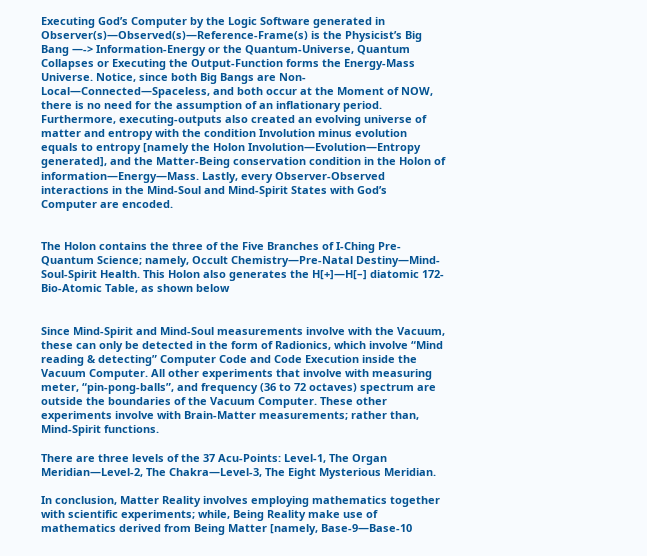Executing God’s Computer by the Logic Software generated in Observer(s)—Observed(s)—Reference-Frame(s) is the Physicist’s Big Bang —-> Information-Energy or the Quantum-Universe, Quantum Collapses or Executing the Output-Function forms the Energy-Mass Universe. Notice, since both Big Bangs are Non-Local—Connected—Spaceless, and both occur at the Moment of NOW, there is no need for the assumption of an inflationary period. Furthermore, executing-outputs also created an evolving universe of matter and entropy with the condition Involution minus evolution equals to entropy [namely the Holon Involution—Evolution—Entropy generated], and the Matter-Being conservation condition in the Holon of information—Energy—Mass. Lastly, every Observer-Observed interactions in the Mind-Soul and Mind-Spirit States with God’s Computer are encoded.


The Holon contains the three of the Five Branches of I-Ching Pre-Quantum Science; namely, Occult Chemistry—Pre-Natal Destiny—Mind-Soul-Spirit Health. This Holon also generates the H[+]—H[–] diatomic 172-Bio-Atomic Table, as shown below


Since Mind-Spirit and Mind-Soul measurements involve with the Vacuum, these can only be detected in the form of Radionics, which involve “Mind reading & detecting” Computer Code and Code Execution inside the Vacuum Computer. All other experiments that involve with measuring meter, “pin-pong-balls”, and frequency (36 to 72 octaves) spectrum are outside the boundaries of the Vacuum Computer. These other experiments involve with Brain-Matter measurements; rather than, Mind-Spirit functions.

There are three levels of the 37 Acu-Points: Level-1, The Organ Meridian—Level-2, The Chakra—Level-3, The Eight Mysterious Meridian.

In conclusion, Matter Reality involves employing mathematics together with scientific experiments; while, Being Reality make use of mathematics derived from Being Matter [namely, Base-9—Base-10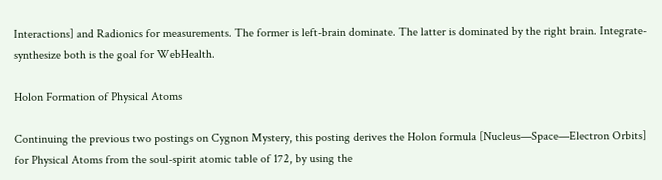Interactions] and Radionics for measurements. The former is left-brain dominate. The latter is dominated by the right brain. Integrate-synthesize both is the goal for WebHealth.

Holon Formation of Physical Atoms

Continuing the previous two postings on Cygnon Mystery, this posting derives the Holon formula [Nucleus—Space—Electron Orbits] for Physical Atoms from the soul-spirit atomic table of 172, by using the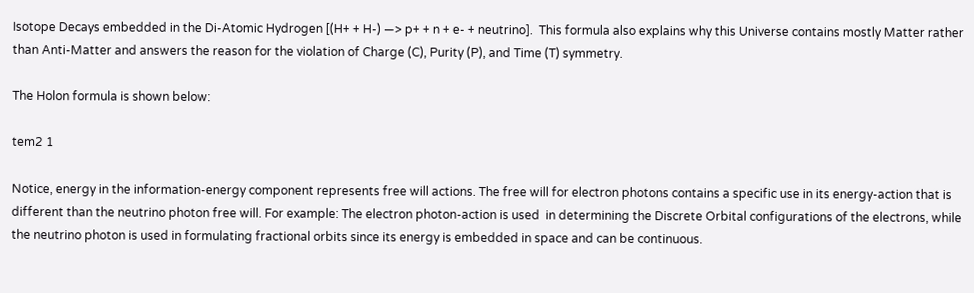Isotope Decays embedded in the Di-Atomic Hydrogen [(H+ + H-) —> p+ + n + e- + neutrino].  This formula also explains why this Universe contains mostly Matter rather than Anti-Matter and answers the reason for the violation of Charge (C), Purity (P), and Time (T) symmetry.

The Holon formula is shown below:

tem2 1

Notice, energy in the information-energy component represents free will actions. The free will for electron photons contains a specific use in its energy-action that is different than the neutrino photon free will. For example: The electron photon-action is used  in determining the Discrete Orbital configurations of the electrons, while the neutrino photon is used in formulating fractional orbits since its energy is embedded in space and can be continuous.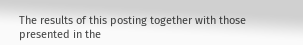The results of this posting together with those presented in the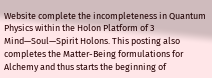Website complete the incompleteness in Quantum Physics within the Holon Platform of 3 Mind—Soul—Spirit Holons. This posting also completes the Matter-Being formulations for Alchemy and thus starts the beginning of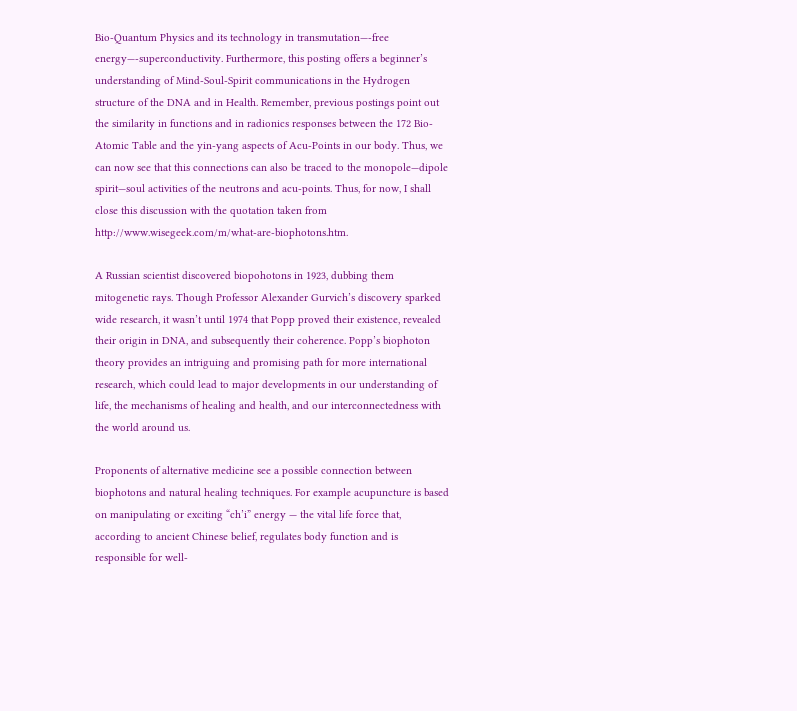Bio-Quantum Physics and its technology in transmutation—-free energy—-superconductivity. Furthermore, this posting offers a beginner’s understanding of Mind-Soul-Spirit communications in the Hydrogen structure of the DNA and in Health. Remember, previous postings point out the similarity in functions and in radionics responses between the 172 Bio-Atomic Table and the yin-yang aspects of Acu-Points in our body. Thus, we can now see that this connections can also be traced to the monopole—dipole spirit—soul activities of the neutrons and acu-points. Thus, for now, I shall close this discussion with the quotation taken from http://www.wisegeek.com/m/what-are-biophotons.htm.

A Russian scientist discovered biopohotons in 1923, dubbing them mitogenetic rays. Though Professor Alexander Gurvich’s discovery sparked wide research, it wasn’t until 1974 that Popp proved their existence, revealed their origin in DNA, and subsequently their coherence. Popp’s biophoton theory provides an intriguing and promising path for more international research, which could lead to major developments in our understanding of life, the mechanisms of healing and health, and our interconnectedness with the world around us.

Proponents of alternative medicine see a possible connection between biophotons and natural healing techniques. For example acupuncture is based on manipulating or exciting “ch’i” energy — the vital life force that, according to ancient Chinese belief, regulates body function and is responsible for well-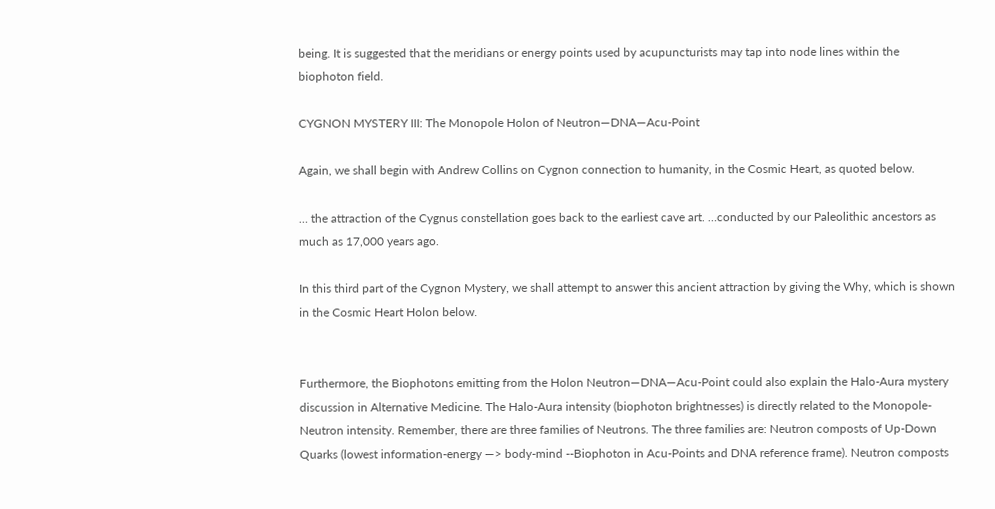being. It is suggested that the meridians or energy points used by acupuncturists may tap into node lines within the biophoton field.

CYGNON MYSTERY III: The Monopole Holon of Neutron—DNA—Acu-Point

Again, we shall begin with Andrew Collins on Cygnon connection to humanity, in the Cosmic Heart, as quoted below.

… the attraction of the Cygnus constellation goes back to the earliest cave art. …conducted by our Paleolithic ancestors as much as 17,000 years ago.

In this third part of the Cygnon Mystery, we shall attempt to answer this ancient attraction by giving the Why, which is shown in the Cosmic Heart Holon below.


Furthermore, the Biophotons emitting from the Holon Neutron—DNA—Acu-Point could also explain the Halo-Aura mystery discussion in Alternative Medicine. The Halo-Aura intensity (biophoton brightnesses) is directly related to the Monopole-Neutron intensity. Remember, there are three families of Neutrons. The three families are: Neutron composts of Up-Down Quarks (lowest information-energy —> body-mind --Biophoton in Acu-Points and DNA reference frame). Neutron composts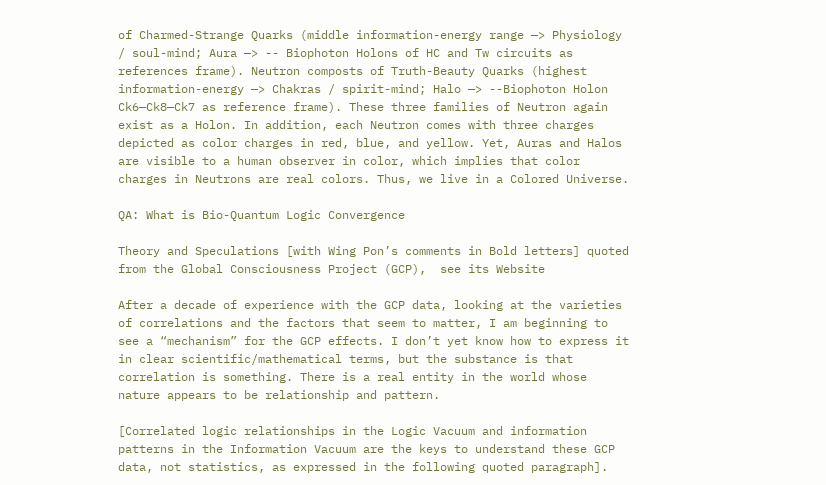of Charmed-Strange Quarks (middle information-energy range —> Physiology / soul-mind; Aura —> -- Biophoton Holons of HC and Tw circuits as references frame). Neutron composts of Truth-Beauty Quarks (highest information-energy —> Chakras / spirit-mind; Halo —> --Biophoton Holon Ck6—Ck8—Ck7 as reference frame). These three families of Neutron again exist as a Holon. In addition, each Neutron comes with three charges depicted as color charges in red, blue, and yellow. Yet, Auras and Halos are visible to a human observer in color, which implies that color charges in Neutrons are real colors. Thus, we live in a Colored Universe.

QA: What is Bio-Quantum Logic Convergence

Theory and Speculations [with Wing Pon’s comments in Bold letters] quoted from the Global Consciousness Project (GCP),  see its Website

After a decade of experience with the GCP data, looking at the varieties of correlations and the factors that seem to matter, I am beginning to see a “mechanism” for the GCP effects. I don’t yet know how to express it in clear scientific/mathematical terms, but the substance is that correlation is something. There is a real entity in the world whose nature appears to be relationship and pattern.

[Correlated logic relationships in the Logic Vacuum and information patterns in the Information Vacuum are the keys to understand these GCP data, not statistics, as expressed in the following quoted paragraph].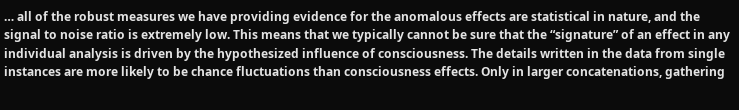… all of the robust measures we have providing evidence for the anomalous effects are statistical in nature, and the signal to noise ratio is extremely low. This means that we typically cannot be sure that the “signature” of an effect in any individual analysis is driven by the hypothesized influence of consciousness. The details written in the data from single instances are more likely to be chance fluctuations than consciousness effects. Only in larger concatenations, gathering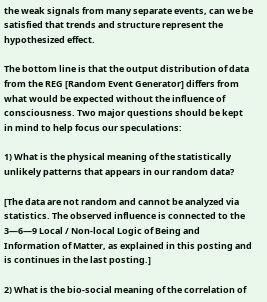the weak signals from many separate events, can we be satisfied that trends and structure represent the hypothesized effect.

The bottom line is that the output distribution of data from the REG [Random Event Generator] differs from what would be expected without the influence of consciousness. Two major questions should be kept in mind to help focus our speculations:

1) What is the physical meaning of the statistically unlikely patterns that appears in our random data?

[The data are not random and cannot be analyzed via statistics. The observed influence is connected to the 3—6—9 Local / Non-local Logic of Being and Information of Matter, as explained in this posting and is continues in the last posting.]

2) What is the bio-social meaning of the correlation of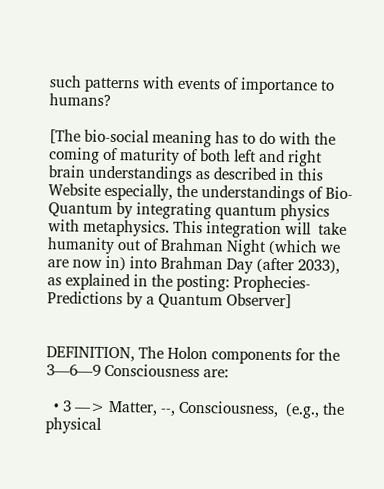such patterns with events of importance to humans?

[The bio-social meaning has to do with the coming of maturity of both left and right brain understandings as described in this Website especially, the understandings of Bio-Quantum by integrating quantum physics with metaphysics. This integration will  take humanity out of Brahman Night (which we are now in) into Brahman Day (after 2033), as explained in the posting: Prophecies-Predictions by a Quantum Observer]


DEFINITION, The Holon components for the 3—6—9 Consciousness are:

  • 3 —> Matter, --, Consciousness,  (e.g., the physical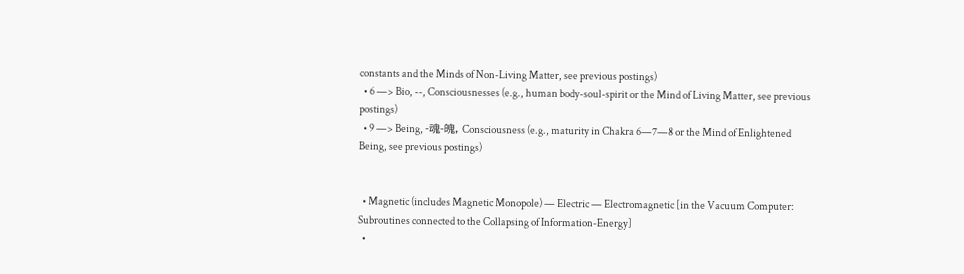constants and the Minds of Non-Living Matter, see previous postings)
  • 6 —> Bio, --, Consciousnesses (e.g., human body-soul-spirit or the Mind of Living Matter, see previous postings)
  • 9 —> Being, -魂-魄, Consciousness (e.g., maturity in Chakra 6—7—8 or the Mind of Enlightened Being, see previous postings)


  • Magnetic (includes Magnetic Monopole) — Electric — Electromagnetic [in the Vacuum Computer: Subroutines connected to the Collapsing of Information-Energy]
  •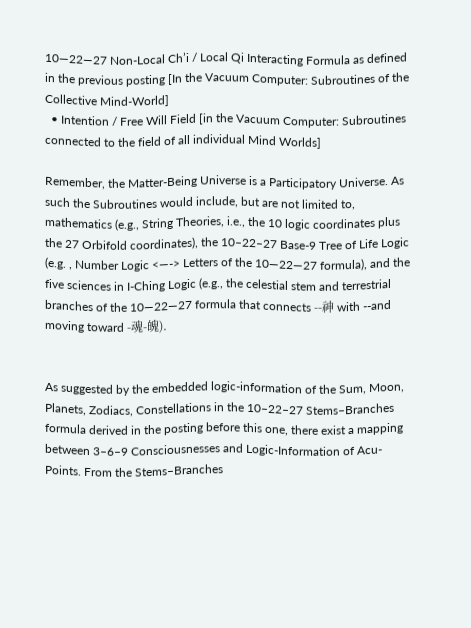10—22—27 Non-Local Ch’i / Local Qi Interacting Formula as defined in the previous posting [In the Vacuum Computer: Subroutines of the Collective Mind-World]
  • Intention / Free Will Field [in the Vacuum Computer: Subroutines connected to the field of all individual Mind Worlds]

Remember, the Matter-Being Universe is a Participatory Universe. As such the Subroutines would include, but are not limited to, mathematics (e.g., String Theories, i.e., the 10 logic coordinates plus the 27 Orbifold coordinates), the 10–22–27 Base-9 Tree of Life Logic (e.g. , Number Logic <—-> Letters of the 10—22—27 formula), and the five sciences in I-Ching Logic (e.g., the celestial stem and terrestrial branches of the 10—22—27 formula that connects --神 with --and moving toward -魂-魄).


As suggested by the embedded logic-information of the Sum, Moon, Planets, Zodiacs, Constellations in the 10–22–27 Stems–Branches formula derived in the posting before this one, there exist a mapping between 3–6–9 Consciousnesses and Logic-Information of Acu-Points. From the Stems–Branches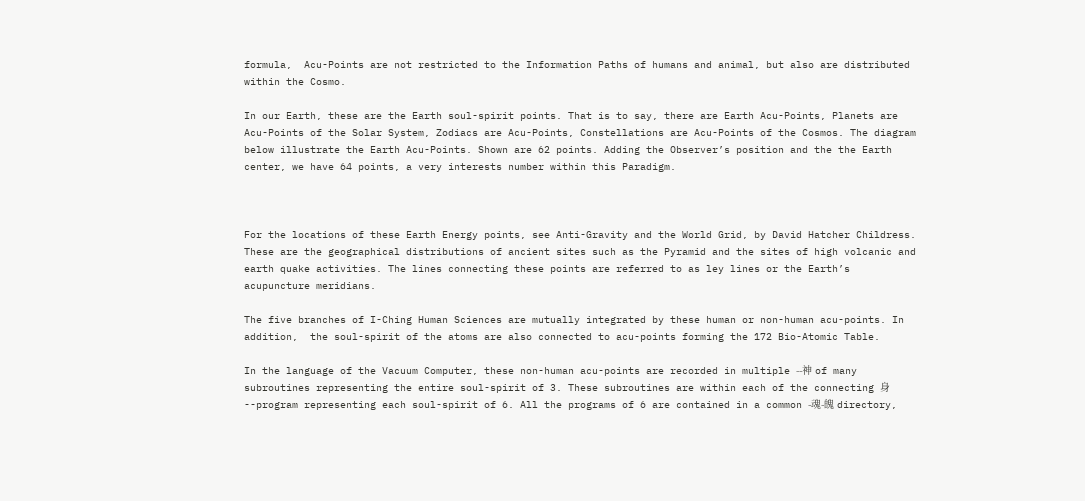formula,  Acu-Points are not restricted to the Information Paths of humans and animal, but also are distributed within the Cosmo.

In our Earth, these are the Earth soul-spirit points. That is to say, there are Earth Acu-Points, Planets are Acu-Points of the Solar System, Zodiacs are Acu-Points, Constellations are Acu-Points of the Cosmos. The diagram below illustrate the Earth Acu-Points. Shown are 62 points. Adding the Observer’s position and the the Earth center, we have 64 points, a very interests number within this Paradigm.



For the locations of these Earth Energy points, see Anti-Gravity and the World Grid, by David Hatcher Childress. These are the geographical distributions of ancient sites such as the Pyramid and the sites of high volcanic and earth quake activities. The lines connecting these points are referred to as ley lines or the Earth’s acupuncture meridians.

The five branches of I-Ching Human Sciences are mutually integrated by these human or non-human acu-points. In addition,  the soul-spirit of the atoms are also connected to acu-points forming the 172 Bio-Atomic Table.

In the language of the Vacuum Computer, these non-human acu-points are recorded in multiple --神 of many subroutines representing the entire soul-spirit of 3. These subroutines are within each of the connecting 身--program representing each soul-spirit of 6. All the programs of 6 are contained in a common -魂-魄 directory,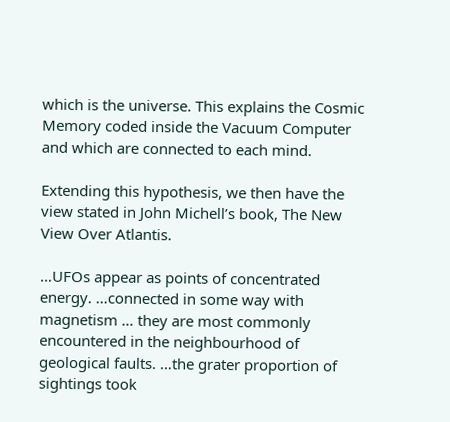which is the universe. This explains the Cosmic Memory coded inside the Vacuum Computer and which are connected to each mind.

Extending this hypothesis, we then have the view stated in John Michell’s book, The New View Over Atlantis.

…UFOs appear as points of concentrated energy. …connected in some way with magnetism … they are most commonly encountered in the neighbourhood of geological faults. …the grater proportion of sightings took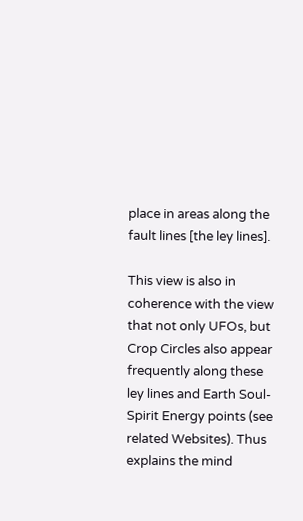place in areas along the fault lines [the ley lines].

This view is also in coherence with the view that not only UFOs, but Crop Circles also appear frequently along these ley lines and Earth Soul-Spirit Energy points (see related Websites). Thus explains the mind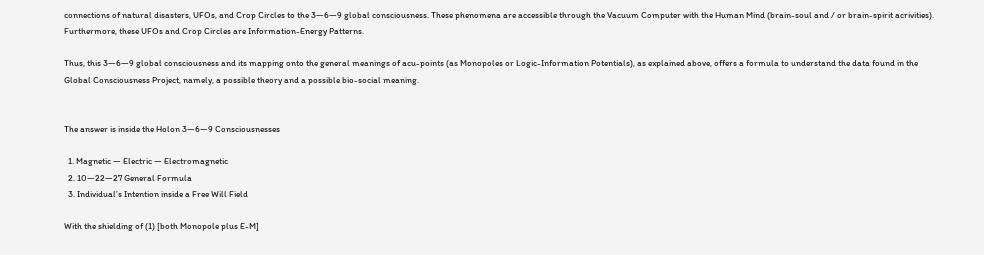connections of natural disasters, UFOs, and Crop Circles to the 3—6—9 global consciousness. These phenomena are accessible through the Vacuum Computer with the Human Mind (brain-soul and / or brain-spirit acrivities). Furthermore, these UFOs and Crop Circles are Information-Energy Patterns.

Thus, this 3—6—9 global consciousness and its mapping onto the general meanings of acu-points (as Monopoles or Logic-Information Potentials), as explained above, offers a formula to understand the data found in the Global Consciousness Project, namely, a possible theory and a possible bio-social meaning.


The answer is inside the Holon 3—6—9 Consciousnesses

  1. Magnetic — Electric — Electromagnetic
  2. 10—22—27 General Formula
  3. Individual’s Intention inside a Free Will Field

With the shielding of (1) [both Monopole plus E-M]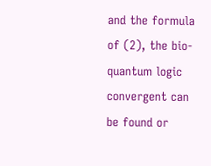and the formula of (2), the bio-quantum logic convergent can be found or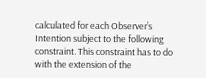calculated for each Observer’s Intention subject to the following constraint. This constraint has to do with the extension of the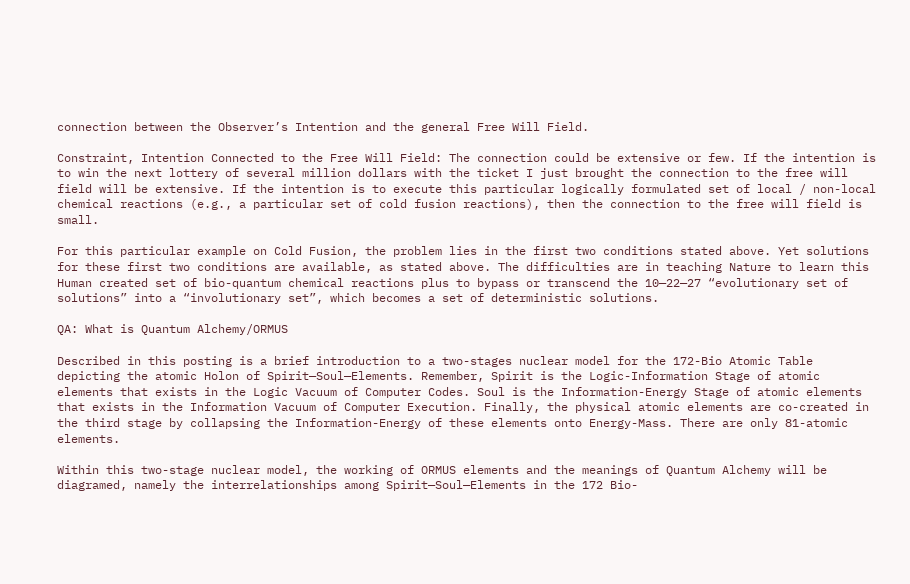connection between the Observer’s Intention and the general Free Will Field.

Constraint, Intention Connected to the Free Will Field: The connection could be extensive or few. If the intention is to win the next lottery of several million dollars with the ticket I just brought the connection to the free will field will be extensive. If the intention is to execute this particular logically formulated set of local / non-local chemical reactions (e.g., a particular set of cold fusion reactions), then the connection to the free will field is small.

For this particular example on Cold Fusion, the problem lies in the first two conditions stated above. Yet solutions for these first two conditions are available, as stated above. The difficulties are in teaching Nature to learn this Human created set of bio-quantum chemical reactions plus to bypass or transcend the 10—22—27 “evolutionary set of solutions” into a “involutionary set”, which becomes a set of deterministic solutions.

QA: What is Quantum Alchemy/ORMUS

Described in this posting is a brief introduction to a two-stages nuclear model for the 172-Bio Atomic Table depicting the atomic Holon of Spirit—Soul—Elements. Remember, Spirit is the Logic-Information Stage of atomic elements that exists in the Logic Vacuum of Computer Codes. Soul is the Information-Energy Stage of atomic elements that exists in the Information Vacuum of Computer Execution. Finally, the physical atomic elements are co-created in the third stage by collapsing the Information-Energy of these elements onto Energy-Mass. There are only 81-atomic elements.

Within this two-stage nuclear model, the working of ORMUS elements and the meanings of Quantum Alchemy will be diagramed, namely the interrelationships among Spirit—Soul—Elements in the 172 Bio-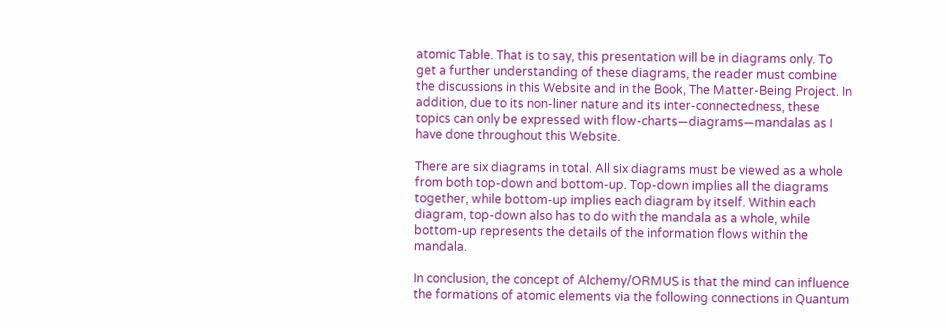atomic Table. That is to say, this presentation will be in diagrams only. To get a further understanding of these diagrams, the reader must combine the discussions in this Website and in the Book, The Matter-Being Project. In addition, due to its non-liner nature and its inter-connectedness, these topics can only be expressed with flow-charts—diagrams—mandalas as I have done throughout this Website.

There are six diagrams in total. All six diagrams must be viewed as a whole from both top-down and bottom-up. Top-down implies all the diagrams together, while bottom-up implies each diagram by itself. Within each diagram, top-down also has to do with the mandala as a whole, while bottom-up represents the details of the information flows within the mandala.

In conclusion, the concept of Alchemy/ORMUS is that the mind can influence the formations of atomic elements via the following connections in Quantum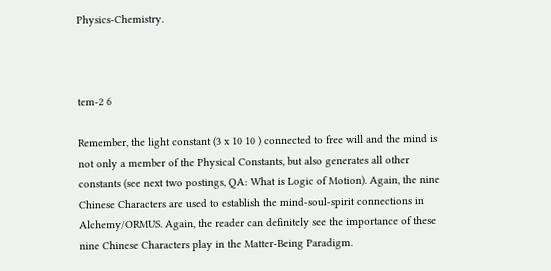Physics-Chemistry.



tem-2 6

Remember, the light constant (3 x 10 10 ) connected to free will and the mind is not only a member of the Physical Constants, but also generates all other constants (see next two postings, QA: What is Logic of Motion). Again, the nine Chinese Characters are used to establish the mind-soul-spirit connections in Alchemy/ORMUS. Again, the reader can definitely see the importance of these nine Chinese Characters play in the Matter-Being Paradigm.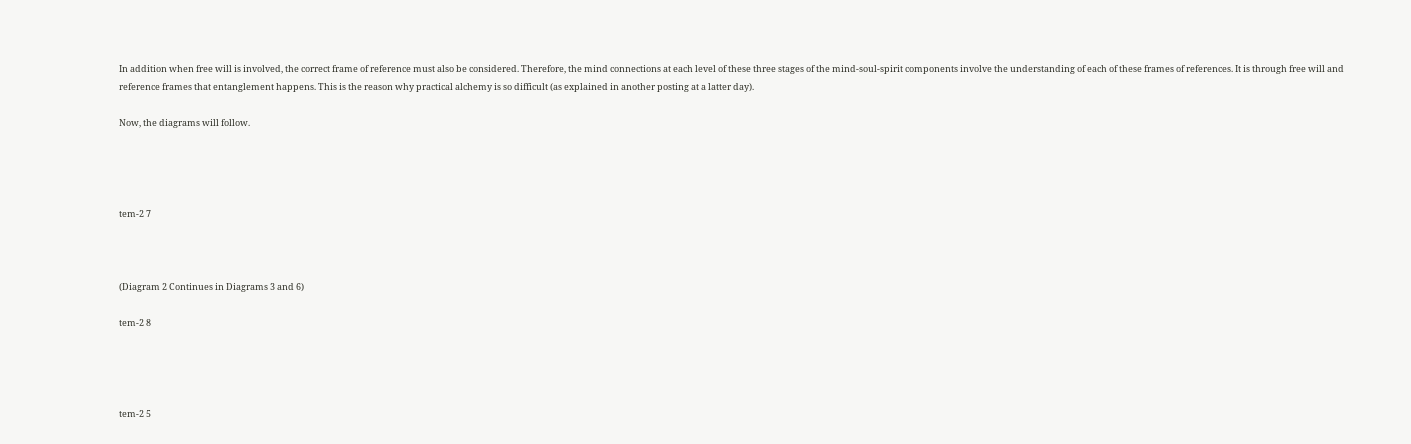In addition when free will is involved, the correct frame of reference must also be considered. Therefore, the mind connections at each level of these three stages of the mind-soul-spirit components involve the understanding of each of these frames of references. It is through free will and reference frames that entanglement happens. This is the reason why practical alchemy is so difficult (as explained in another posting at a latter day).

Now, the diagrams will follow.




tem-2 7



(Diagram 2 Continues in Diagrams 3 and 6)

tem-2 8




tem-2 5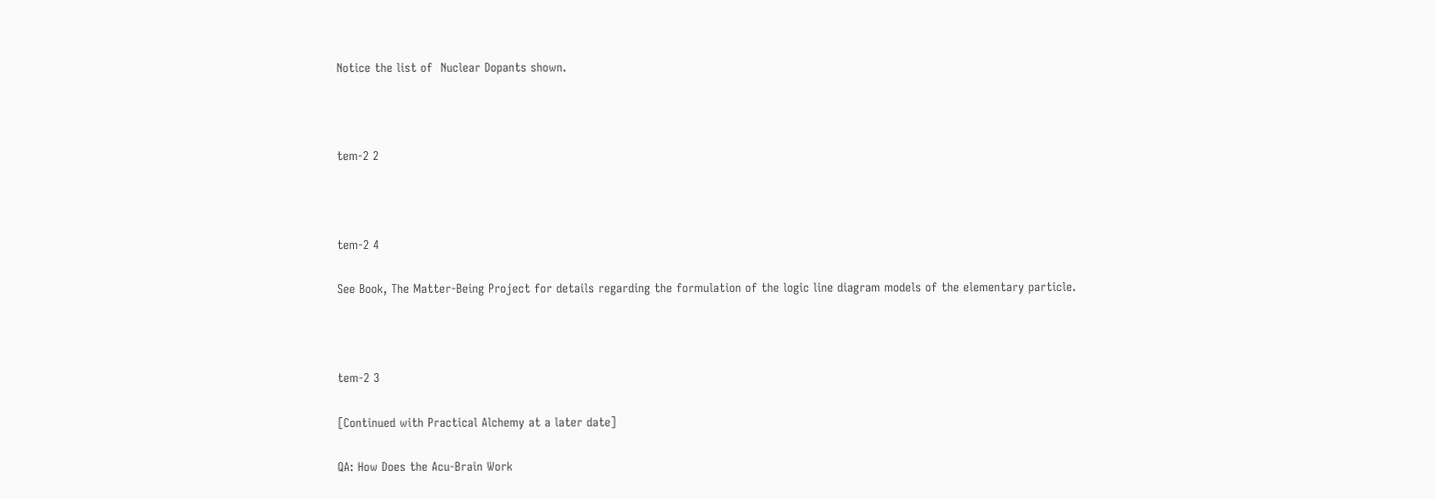Notice the list of  Nuclear Dopants shown.



tem-2 2



tem-2 4

See Book, The Matter-Being Project for details regarding the formulation of the logic line diagram models of the elementary particle.



tem-2 3

[Continued with Practical Alchemy at a later date]

QA: How Does the Acu-Brain Work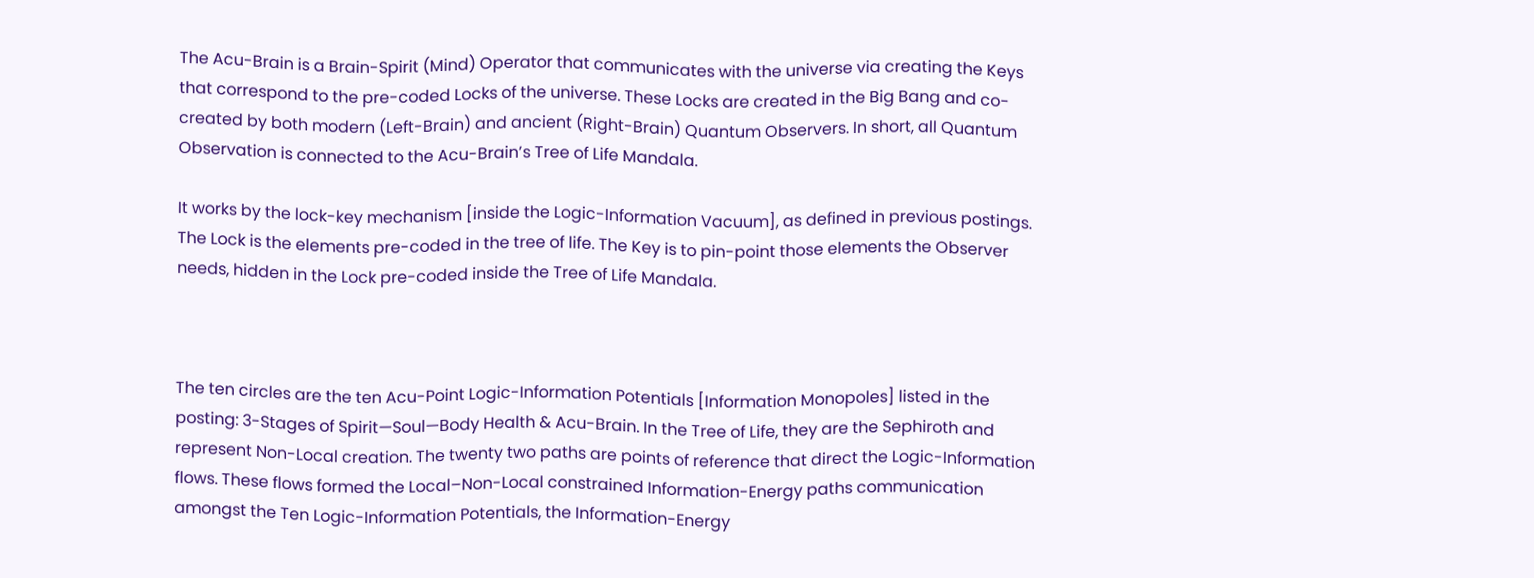The Acu-Brain is a Brain-Spirit (Mind) Operator that communicates with the universe via creating the Keys that correspond to the pre-coded Locks of the universe. These Locks are created in the Big Bang and co-created by both modern (Left-Brain) and ancient (Right-Brain) Quantum Observers. In short, all Quantum Observation is connected to the Acu-Brain’s Tree of Life Mandala.

It works by the lock-key mechanism [inside the Logic-Information Vacuum], as defined in previous postings. The Lock is the elements pre-coded in the tree of life. The Key is to pin-point those elements the Observer needs, hidden in the Lock pre-coded inside the Tree of Life Mandala.



The ten circles are the ten Acu-Point Logic-Information Potentials [Information Monopoles] listed in the posting: 3-Stages of Spirit—Soul—Body Health & Acu-Brain. In the Tree of Life, they are the Sephiroth and represent Non-Local creation. The twenty two paths are points of reference that direct the Logic-Information flows. These flows formed the Local–Non-Local constrained Information-Energy paths communication amongst the Ten Logic-Information Potentials, the Information-Energy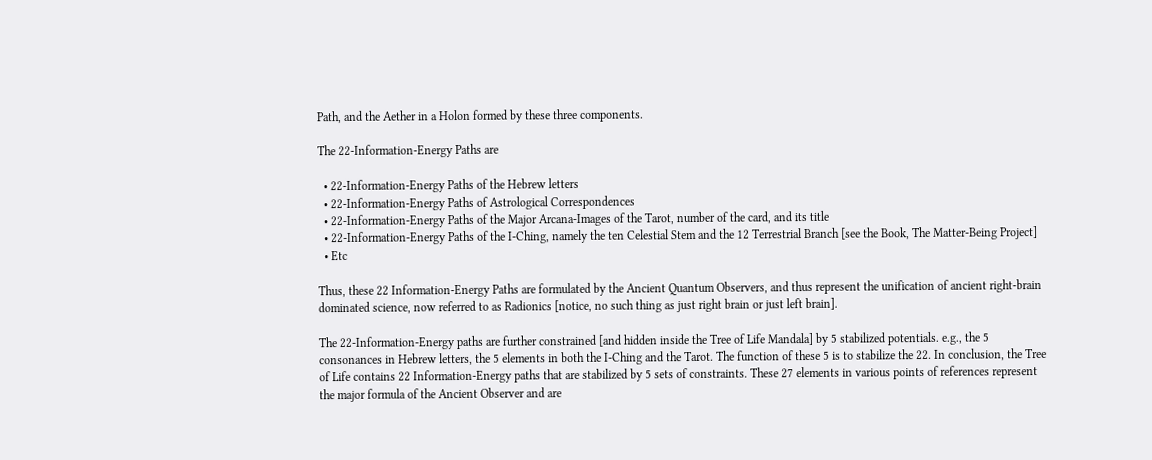Path, and the Aether in a Holon formed by these three components.

The 22-Information-Energy Paths are

  • 22-Information-Energy Paths of the Hebrew letters
  • 22-Information-Energy Paths of Astrological Correspondences
  • 22-Information-Energy Paths of the Major Arcana-Images of the Tarot, number of the card, and its title
  • 22-Information-Energy Paths of the I-Ching, namely the ten Celestial Stem and the 12 Terrestrial Branch [see the Book, The Matter-Being Project]
  • Etc

Thus, these 22 Information-Energy Paths are formulated by the Ancient Quantum Observers, and thus represent the unification of ancient right-brain dominated science, now referred to as Radionics [notice, no such thing as just right brain or just left brain].

The 22-Information-Energy paths are further constrained [and hidden inside the Tree of Life Mandala] by 5 stabilized potentials. e.g., the 5 consonances in Hebrew letters, the 5 elements in both the I-Ching and the Tarot. The function of these 5 is to stabilize the 22. In conclusion, the Tree of Life contains 22 Information-Energy paths that are stabilized by 5 sets of constraints. These 27 elements in various points of references represent the major formula of the Ancient Observer and are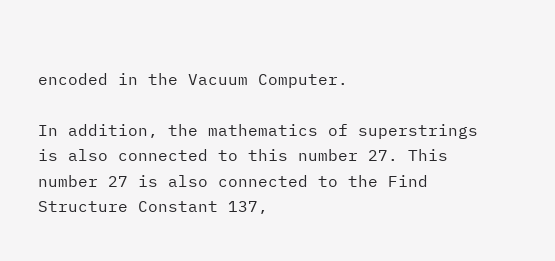encoded in the Vacuum Computer.

In addition, the mathematics of superstrings is also connected to this number 27. This number 27 is also connected to the Find Structure Constant 137,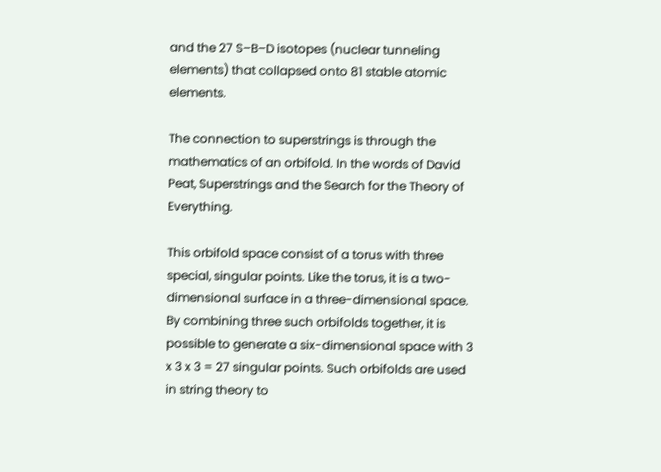and the 27 S–B–D isotopes (nuclear tunneling elements) that collapsed onto 81 stable atomic elements.

The connection to superstrings is through the mathematics of an orbifold. In the words of David Peat, Superstrings and the Search for the Theory of Everything.

This orbifold space consist of a torus with three special, singular points. Like the torus, it is a two-dimensional surface in a three-dimensional space. By combining three such orbifolds together, it is possible to generate a six-dimensional space with 3 x 3 x 3 = 27 singular points. Such orbifolds are used in string theory to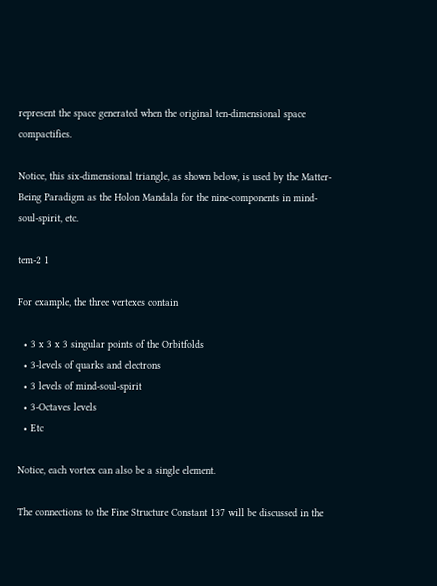represent the space generated when the original ten-dimensional space compactifies.

Notice, this six-dimensional triangle, as shown below, is used by the Matter-Being Paradigm as the Holon Mandala for the nine-components in mind-soul-spirit, etc.

tem-2 1

For example, the three vertexes contain

  • 3 x 3 x 3 singular points of the Orbitfolds
  • 3-levels of quarks and electrons
  • 3 levels of mind-soul-spirit
  • 3-Octaves levels
  • Etc

Notice, each vortex can also be a single element.

The connections to the Fine Structure Constant 137 will be discussed in the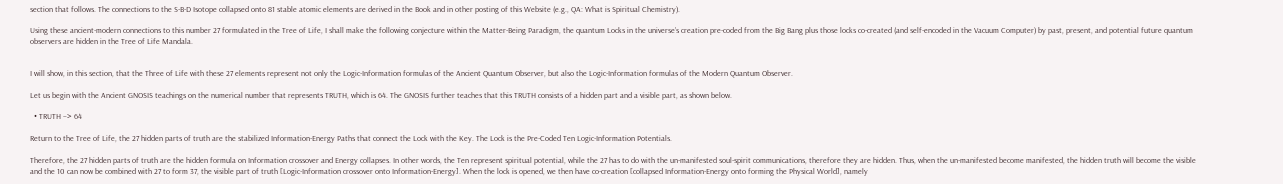section that follows. The connections to the S-B-D Isotope collapsed onto 81 stable atomic elements are derived in the Book and in other posting of this Website (e.g., QA: What is Spiritual Chemistry).

Using these ancient-modern connections to this number 27 formulated in the Tree of Life, I shall make the following conjecture within the Matter-Being Paradigm, the quantum Locks in the universe’s creation pre-coded from the Big Bang plus those locks co-created (and self-encoded in the Vacuum Computer) by past, present, and potential future quantum observers are hidden in the Tree of Life Mandala.


I will show, in this section, that the Three of Life with these 27 elements represent not only the Logic-Information formulas of the Ancient Quantum Observer, but also the Logic-Information formulas of the Modern Quantum Observer.

Let us begin with the Ancient GNOSIS teachings on the numerical number that represents TRUTH, which is 64. The GNOSIS further teaches that this TRUTH consists of a hidden part and a visible part, as shown below.

  • TRUTH –> 64

Return to the Tree of Life, the 27 hidden parts of truth are the stabilized Information-Energy Paths that connect the Lock with the Key. The Lock is the Pre-Coded Ten Logic-Information Potentials.

Therefore, the 27 hidden parts of truth are the hidden formula on Information crossover and Energy collapses. In other words, the Ten represent spiritual potential, while the 27 has to do with the un-manifested soul-spirit communications, therefore they are hidden. Thus, when the un-manifested become manifested, the hidden truth will become the visible and the 10 can now be combined with 27 to form 37, the visible part of truth [Logic-Information crossover onto Information-Energy]. When the lock is opened, we then have co-creation [collapsed Information-Energy onto forming the Physical World], namely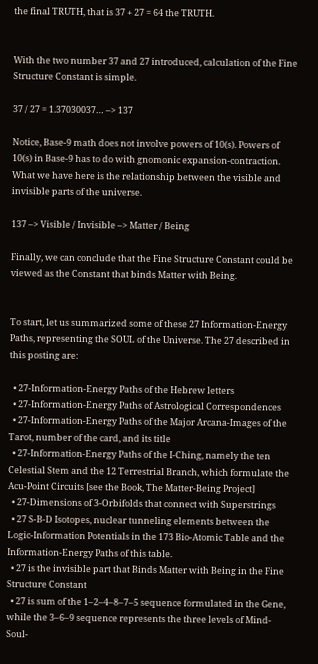the final TRUTH, that is 37 + 27 = 64 the TRUTH.


With the two number 37 and 27 introduced, calculation of the Fine Structure Constant is simple.

37 / 27 = 1.37030037… –> 137

Notice, Base-9 math does not involve powers of 10(s). Powers of 10(s) in Base-9 has to do with gnomonic expansion-contraction. What we have here is the relationship between the visible and invisible parts of the universe.

137 –> Visible / Invisible –> Matter / Being

Finally, we can conclude that the Fine Structure Constant could be viewed as the Constant that binds Matter with Being.


To start, let us summarized some of these 27 Information-Energy Paths, representing the SOUL of the Universe. The 27 described in this posting are:

  • 27-Information-Energy Paths of the Hebrew letters
  • 27-Information-Energy Paths of Astrological Correspondences
  • 27-Information-Energy Paths of the Major Arcana-Images of the Tarot, number of the card, and its title
  • 27-Information-Energy Paths of the I-Ching, namely the ten Celestial Stem and the 12 Terrestrial Branch, which formulate the Acu-Point Circuits [see the Book, The Matter-Being Project]
  • 27-Dimensions of 3-Orbifolds that connect with Superstrings
  • 27 S-B-D Isotopes, nuclear tunneling elements between the Logic-Information Potentials in the 173 Bio-Atomic Table and the Information-Energy Paths of this table.
  • 27 is the invisible part that Binds Matter with Being in the Fine Structure Constant
  • 27 is sum of the 1–2–4–8–7–5 sequence formulated in the Gene, while the 3–6–9 sequence represents the three levels of Mind-Soul-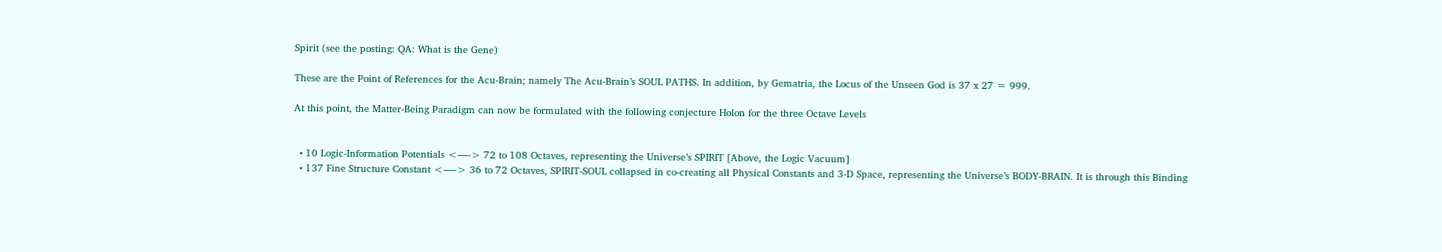Spirit (see the posting: QA: What is the Gene)

These are the Point of References for the Acu-Brain; namely The Acu-Brain’s SOUL PATHS. In addition, by Gematria, the Locus of the Unseen God is 37 x 27 = 999.

At this point, the Matter-Being Paradigm can now be formulated with the following conjecture Holon for the three Octave Levels


  • 10 Logic-Information Potentials <—-> 72 to 108 Octaves, representing the Universe’s SPIRIT [Above, the Logic Vacuum]
  • 137 Fine Structure Constant <—-> 36 to 72 Octaves, SPIRIT-SOUL collapsed in co-creating all Physical Constants and 3-D Space, representing the Universe’s BODY-BRAIN. It is through this Binding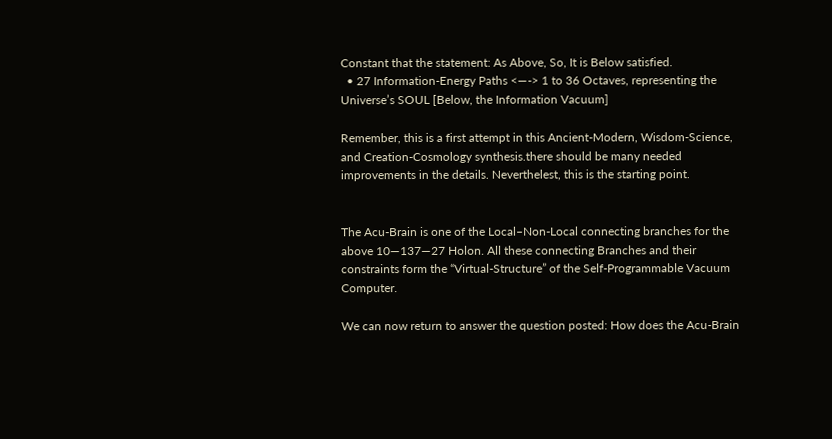Constant that the statement: As Above, So, It is Below satisfied.
  • 27 Information-Energy Paths <—-> 1 to 36 Octaves, representing the Universe’s SOUL [Below, the Information Vacuum]

Remember, this is a first attempt in this Ancient-Modern, Wisdom-Science, and Creation-Cosmology synthesis.there should be many needed improvements in the details. Neverthelest, this is the starting point.


The Acu-Brain is one of the Local–Non-Local connecting branches for the above 10—137—27 Holon. All these connecting Branches and their constraints form the “Virtual-Structure” of the Self-Programmable Vacuum Computer.

We can now return to answer the question posted: How does the Acu-Brain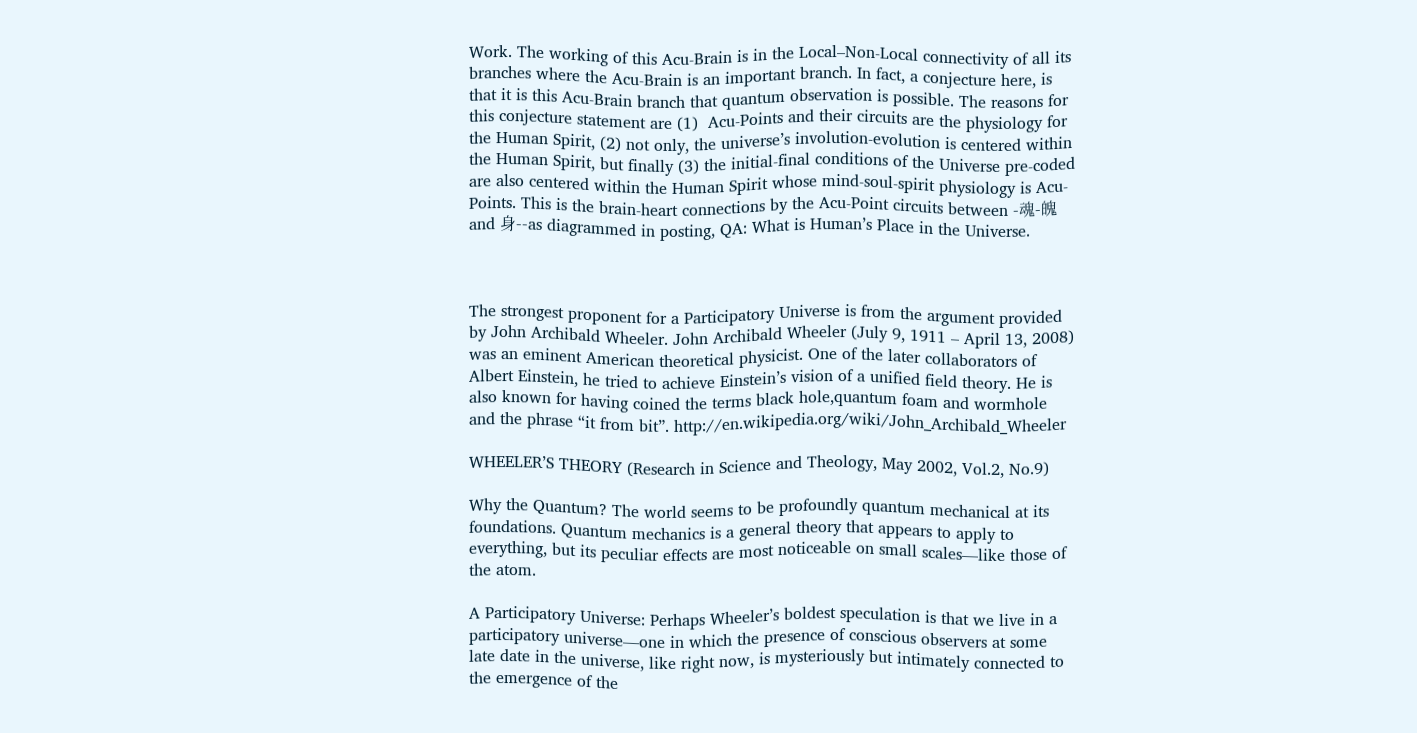Work. The working of this Acu-Brain is in the Local–Non-Local connectivity of all its branches where the Acu-Brain is an important branch. In fact, a conjecture here, is that it is this Acu-Brain branch that quantum observation is possible. The reasons for this conjecture statement are (1)  Acu-Points and their circuits are the physiology for the Human Spirit, (2) not only, the universe’s involution-evolution is centered within the Human Spirit, but finally (3) the initial-final conditions of the Universe pre-coded are also centered within the Human Spirit whose mind-soul-spirit physiology is Acu-Points. This is the brain-heart connections by the Acu-Point circuits between -魂-魄 and 身--as diagrammed in posting, QA: What is Human’s Place in the Universe.



The strongest proponent for a Participatory Universe is from the argument provided by John Archibald Wheeler. John Archibald Wheeler (July 9, 1911 – April 13, 2008) was an eminent American theoretical physicist. One of the later collaborators of Albert Einstein, he tried to achieve Einstein’s vision of a unified field theory. He is also known for having coined the terms black hole,quantum foam and wormhole and the phrase “it from bit”. http://en.wikipedia.org/wiki/John_Archibald_Wheeler

WHEELER’S THEORY (Research in Science and Theology, May 2002, Vol.2, No.9)

Why the Quantum? The world seems to be profoundly quantum mechanical at its foundations. Quantum mechanics is a general theory that appears to apply to everything, but its peculiar effects are most noticeable on small scales—like those of the atom.

A Participatory Universe: Perhaps Wheeler’s boldest speculation is that we live in a participatory universe—one in which the presence of conscious observers at some late date in the universe, like right now, is mysteriously but intimately connected to the emergence of the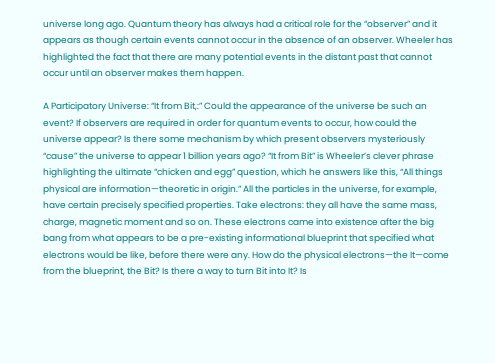universe long ago. Quantum theory has always had a critical role for the “observer” and it appears as though certain events cannot occur in the absence of an observer. Wheeler has highlighted the fact that there are many potential events in the distant past that cannot occur until an observer makes them happen.

A Participatory Universe: “It from Bit,:” Could the appearance of the universe be such an event? If observers are required in order for quantum events to occur, how could the universe appear? Is there some mechanism by which present observers mysteriously “cause” the universe to appear 1 billion years ago? “It from Bit” is Wheeler’s clever phrase highlighting the ultimate “chicken and egg” question, which he answers like this, “All things physical are information—theoretic in origin.” All the particles in the universe, for example, have certain precisely specified properties. Take electrons: they all have the same mass, charge, magnetic moment and so on. These electrons came into existence after the big bang from what appears to be a pre-existing informational blueprint that specified what electrons would be like, before there were any. How do the physical electrons—the It—come from the blueprint, the Bit? Is there a way to turn Bit into It? Is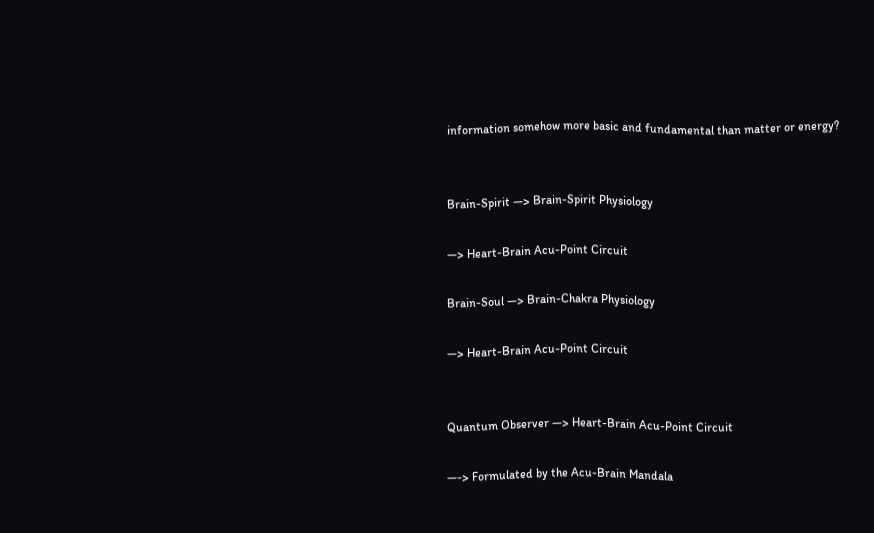information somehow more basic and fundamental than matter or energy?


Brain-Spirit —> Brain-Spirit Physiology

—> Heart-Brain Acu-Point Circuit

Brain-Soul —> Brain-Chakra Physiology

—> Heart-Brain Acu-Point Circuit


Quantum Observer —> Heart-Brain Acu-Point Circuit

—-> Formulated by the Acu-Brain Mandala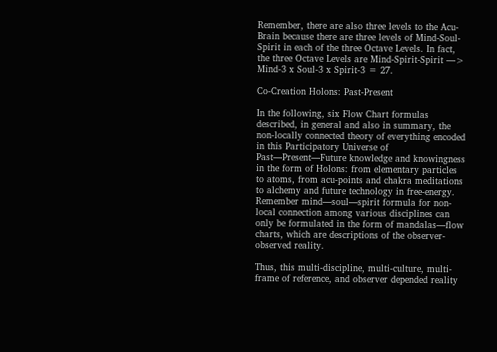Remember, there are also three levels to the Acu-Brain because there are three levels of Mind-Soul-Spirit in each of the three Octave Levels. In fact, the three Octave Levels are Mind-Spirit-Spirit —> Mind-3 x Soul-3 x Spirit-3 = 27.

Co-Creation Holons: Past-Present

In the following, six Flow Chart formulas described, in general and also in summary, the non-locally connected theory of everything encoded in this Participatory Universe of Past—Present—Future knowledge and knowingness in the form of Holons: from elementary particles to atoms, from acu-points and chakra meditations to alchemy and future technology in free-energy. Remember mind—soul—spirit formula for non-local connection among various disciplines can only be formulated in the form of mandalas—flow charts, which are descriptions of the observer-observed reality.

Thus, this multi-discipline, multi-culture, multi-frame of reference, and observer depended reality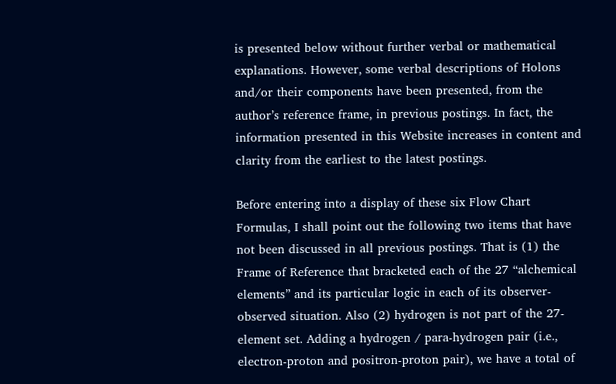is presented below without further verbal or mathematical explanations. However, some verbal descriptions of Holons and/or their components have been presented, from the author’s reference frame, in previous postings. In fact, the information presented in this Website increases in content and clarity from the earliest to the latest postings.

Before entering into a display of these six Flow Chart Formulas, I shall point out the following two items that have not been discussed in all previous postings. That is (1) the Frame of Reference that bracketed each of the 27 “alchemical elements” and its particular logic in each of its observer-observed situation. Also (2) hydrogen is not part of the 27-element set. Adding a hydrogen / para-hydrogen pair (i.e., electron-proton and positron-proton pair), we have a total of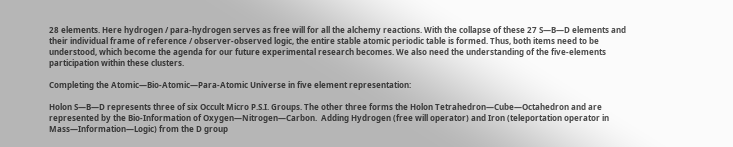28 elements. Here hydrogen / para-hydrogen serves as free will for all the alchemy reactions. With the collapse of these 27 S—B—D elements and their individual frame of reference / observer-observed logic, the entire stable atomic periodic table is formed. Thus, both items need to be understood, which become the agenda for our future experimental research becomes. We also need the understanding of the five-elements participation within these clusters.

Completing the Atomic—Bio-Atomic—Para-Atomic Universe in five element representation:

Holon S—B—D represents three of six Occult Micro P.S.I. Groups. The other three forms the Holon Tetrahedron—Cube—Octahedron and are represented by the Bio-Information of Oxygen—Nitrogen—Carbon.  Adding Hydrogen (free will operator) and Iron (teleportation operator in Mass—Information—Logic) from the D group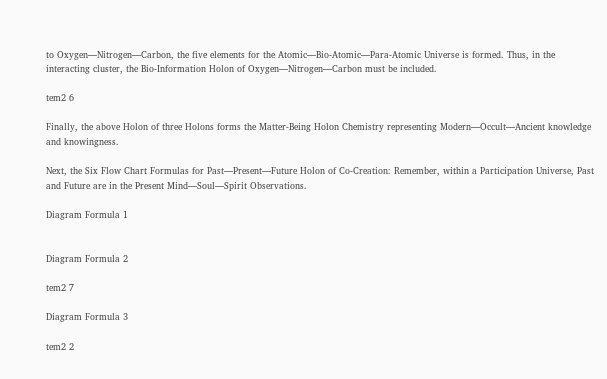to Oxygen—Nitrogen—Carbon, the five elements for the Atomic—Bio-Atomic—Para-Atomic Universe is formed. Thus, in the interacting cluster, the Bio-Information Holon of Oxygen—Nitrogen—Carbon must be included.

tem2 6

Finally, the above Holon of three Holons forms the Matter-Being Holon Chemistry representing Modern—Occult—Ancient knowledge and knowingness.

Next, the Six Flow Chart Formulas for Past—Present—Future Holon of Co-Creation: Remember, within a Participation Universe, Past and Future are in the Present Mind—Soul—Spirit Observations.

Diagram Formula 1


Diagram Formula 2

tem2 7

Diagram Formula 3

tem2 2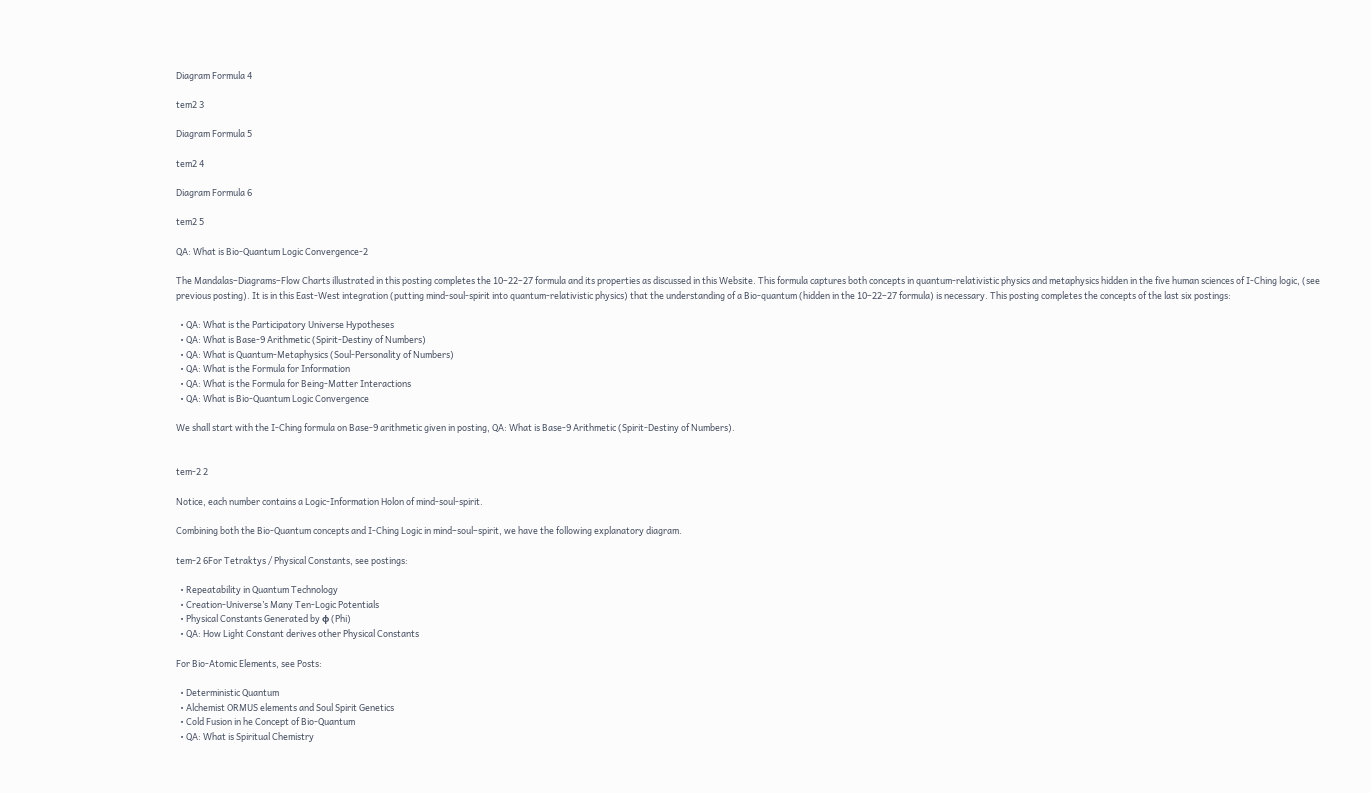Diagram Formula 4

tem2 3

Diagram Formula 5

tem2 4

Diagram Formula 6

tem2 5

QA: What is Bio-Quantum Logic Convergence-2

The Mandalas–Diagrams–Flow Charts illustrated in this posting completes the 10–22–27 formula and its properties as discussed in this Website. This formula captures both concepts in quantum-relativistic physics and metaphysics hidden in the five human sciences of I-Ching logic, (see previous posting). It is in this East-West integration (putting mind-soul-spirit into quantum-relativistic physics) that the understanding of a Bio-quantum (hidden in the 10–22–27 formula) is necessary. This posting completes the concepts of the last six postings:

  • QA: What is the Participatory Universe Hypotheses
  • QA: What is Base-9 Arithmetic (Spirit-Destiny of Numbers)
  • QA: What is Quantum-Metaphysics (Soul-Personality of Numbers)
  • QA: What is the Formula for Information
  • QA: What is the Formula for Being-Matter Interactions
  • QA: What is Bio-Quantum Logic Convergence

We shall start with the I-Ching formula on Base-9 arithmetic given in posting, QA: What is Base-9 Arithmetic (Spirit-Destiny of Numbers).


tem-2 2

Notice, each number contains a Logic-Information Holon of mind-soul-spirit.

Combining both the Bio-Quantum concepts and I-Ching Logic in mind–soul–spirit, we have the following explanatory diagram.

tem-2 6For Tetraktys / Physical Constants, see postings:

  • Repeatability in Quantum Technology
  • Creation-Universe’s Many Ten-Logic Potentials
  • Physical Constants Generated by φ (Phi)
  • QA: How Light Constant derives other Physical Constants

For Bio-Atomic Elements, see Posts:

  • Deterministic Quantum
  • Alchemist ORMUS elements and Soul Spirit Genetics
  • Cold Fusion in he Concept of Bio-Quantum
  • QA: What is Spiritual Chemistry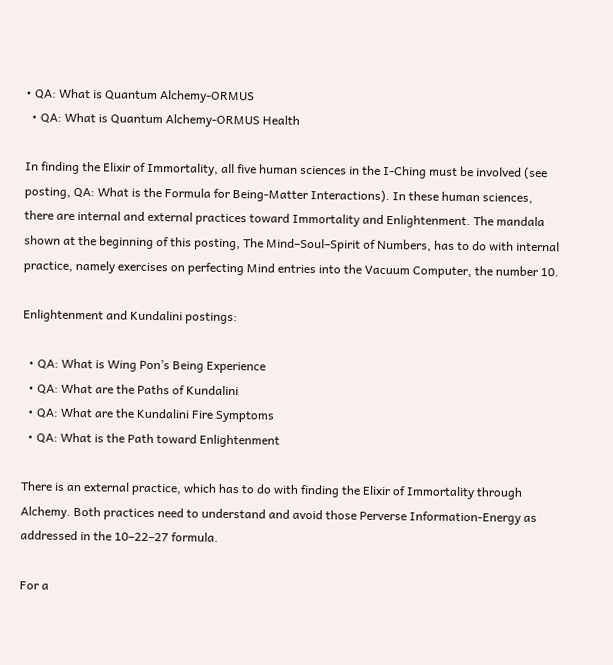• QA: What is Quantum Alchemy-ORMUS
  • QA: What is Quantum Alchemy-ORMUS Health

In finding the Elixir of Immortality, all five human sciences in the I-Ching must be involved (see posting, QA: What is the Formula for Being-Matter Interactions). In these human sciences, there are internal and external practices toward Immortality and Enlightenment. The mandala shown at the beginning of this posting, The Mind–Soul–Spirit of Numbers, has to do with internal practice, namely exercises on perfecting Mind entries into the Vacuum Computer, the number 10.

Enlightenment and Kundalini postings:

  • QA: What is Wing Pon’s Being Experience
  • QA: What are the Paths of Kundalini
  • QA: What are the Kundalini Fire Symptoms
  • QA: What is the Path toward Enlightenment

There is an external practice, which has to do with finding the Elixir of Immortality through Alchemy. Both practices need to understand and avoid those Perverse Information-Energy as addressed in the 10–22–27 formula.

For a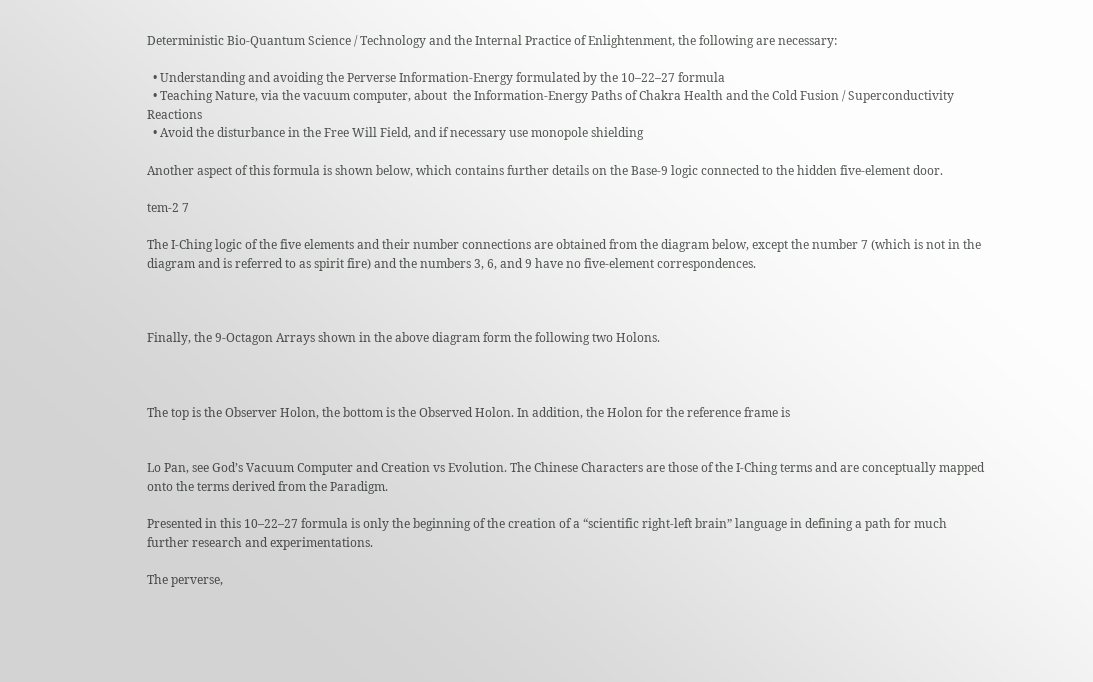Deterministic Bio-Quantum Science / Technology and the Internal Practice of Enlightenment, the following are necessary:

  • Understanding and avoiding the Perverse Information-Energy formulated by the 10–22–27 formula
  • Teaching Nature, via the vacuum computer, about  the Information-Energy Paths of Chakra Health and the Cold Fusion / Superconductivity Reactions
  • Avoid the disturbance in the Free Will Field, and if necessary use monopole shielding

Another aspect of this formula is shown below, which contains further details on the Base-9 logic connected to the hidden five-element door.

tem-2 7

The I-Ching logic of the five elements and their number connections are obtained from the diagram below, except the number 7 (which is not in the diagram and is referred to as spirit fire) and the numbers 3, 6, and 9 have no five-element correspondences.



Finally, the 9-Octagon Arrays shown in the above diagram form the following two Holons.



The top is the Observer Holon, the bottom is the Observed Holon. In addition, the Holon for the reference frame is


Lo Pan, see God’s Vacuum Computer and Creation vs Evolution. The Chinese Characters are those of the I-Ching terms and are conceptually mapped onto the terms derived from the Paradigm.

Presented in this 10–22–27 formula is only the beginning of the creation of a “scientific right-left brain” language in defining a path for much further research and experimentations.

The perverse,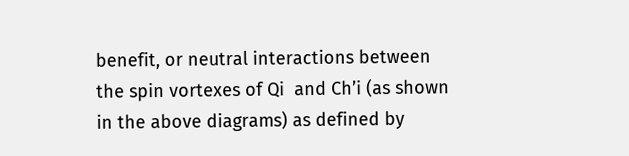benefit, or neutral interactions between the spin vortexes of Qi  and Ch’i (as shown in the above diagrams) as defined by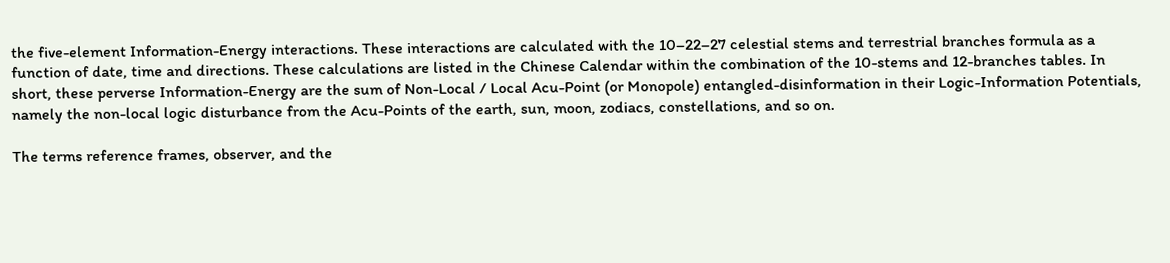the five-element Information-Energy interactions. These interactions are calculated with the 10–22–27 celestial stems and terrestrial branches formula as a function of date, time and directions. These calculations are listed in the Chinese Calendar within the combination of the 10-stems and 12-branches tables. In short, these perverse Information-Energy are the sum of Non-Local / Local Acu-Point (or Monopole) entangled-disinformation in their Logic-Information Potentials, namely the non-local logic disturbance from the Acu-Points of the earth, sun, moon, zodiacs, constellations, and so on.

The terms reference frames, observer, and the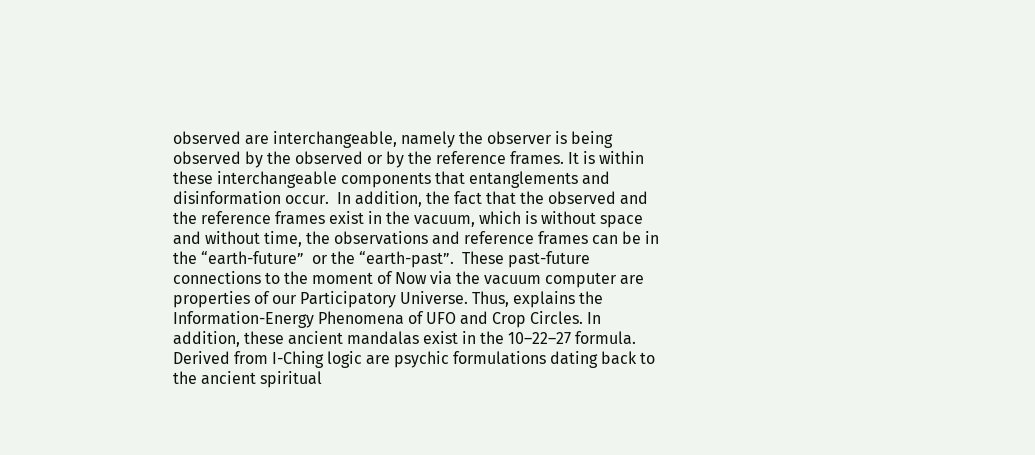observed are interchangeable, namely the observer is being observed by the observed or by the reference frames. It is within these interchangeable components that entanglements and disinformation occur.  In addition, the fact that the observed and the reference frames exist in the vacuum, which is without space and without time, the observations and reference frames can be in the “earth-future”  or the “earth-past”.  These past-future connections to the moment of Now via the vacuum computer are properties of our Participatory Universe. Thus, explains the Information-Energy Phenomena of UFO and Crop Circles. In addition, these ancient mandalas exist in the 10–22–27 formula. Derived from I-Ching logic are psychic formulations dating back to the ancient spiritual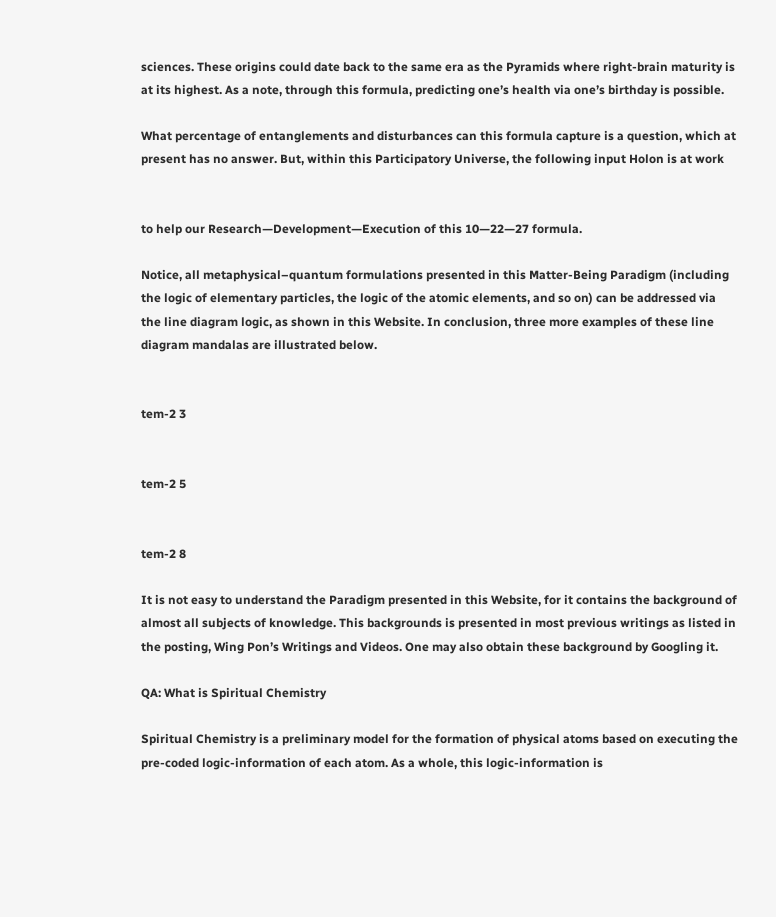sciences. These origins could date back to the same era as the Pyramids where right-brain maturity is at its highest. As a note, through this formula, predicting one’s health via one’s birthday is possible.

What percentage of entanglements and disturbances can this formula capture is a question, which at present has no answer. But, within this Participatory Universe, the following input Holon is at work


to help our Research—Development—Execution of this 10—22—27 formula.

Notice, all metaphysical–quantum formulations presented in this Matter-Being Paradigm (including the logic of elementary particles, the logic of the atomic elements, and so on) can be addressed via the line diagram logic, as shown in this Website. In conclusion, three more examples of these line diagram mandalas are illustrated below.


tem-2 3


tem-2 5


tem-2 8

It is not easy to understand the Paradigm presented in this Website, for it contains the background of almost all subjects of knowledge. This backgrounds is presented in most previous writings as listed in the posting, Wing Pon’s Writings and Videos. One may also obtain these background by Googling it.

QA: What is Spiritual Chemistry

Spiritual Chemistry is a preliminary model for the formation of physical atoms based on executing the pre-coded logic-information of each atom. As a whole, this logic-information is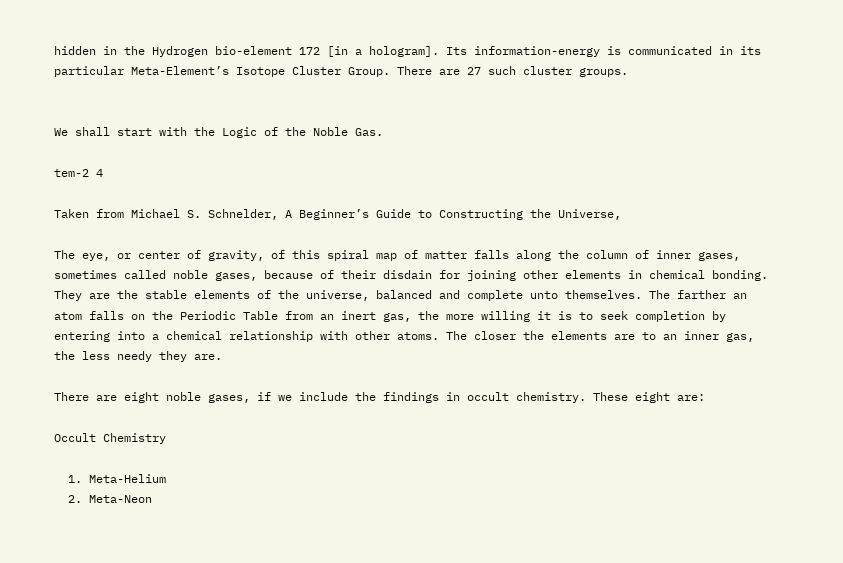hidden in the Hydrogen bio-element 172 [in a hologram]. Its information-energy is communicated in its particular Meta-Element’s Isotope Cluster Group. There are 27 such cluster groups.


We shall start with the Logic of the Noble Gas.

tem-2 4

Taken from Michael S. Schnelder, A Beginner’s Guide to Constructing the Universe,

The eye, or center of gravity, of this spiral map of matter falls along the column of inner gases, sometimes called noble gases, because of their disdain for joining other elements in chemical bonding. They are the stable elements of the universe, balanced and complete unto themselves. The farther an atom falls on the Periodic Table from an inert gas, the more willing it is to seek completion by entering into a chemical relationship with other atoms. The closer the elements are to an inner gas, the less needy they are.

There are eight noble gases, if we include the findings in occult chemistry. These eight are:

Occult Chemistry

  1. Meta-Helium
  2. Meta-Neon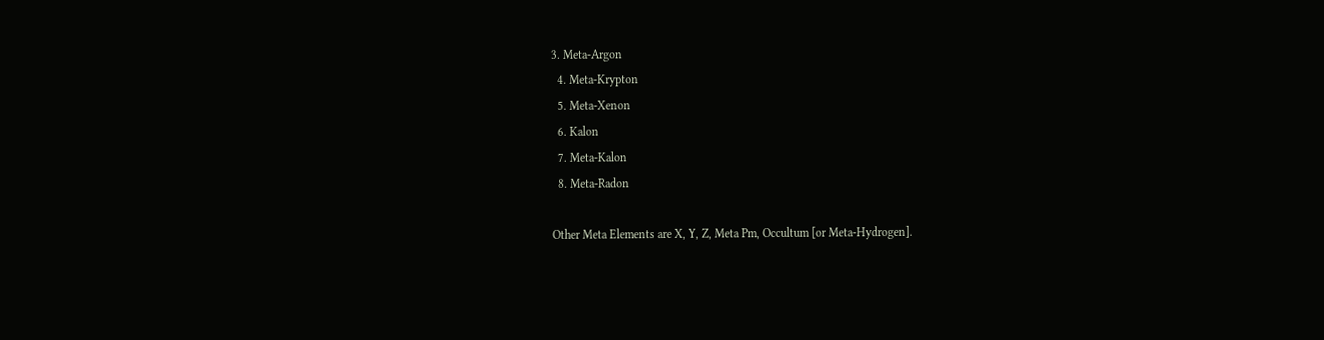3. Meta-Argon
  4. Meta-Krypton
  5. Meta-Xenon
  6. Kalon
  7. Meta-Kalon
  8. Meta-Radon

Other Meta Elements are X, Y, Z, Meta Pm, Occultum [or Meta-Hydrogen].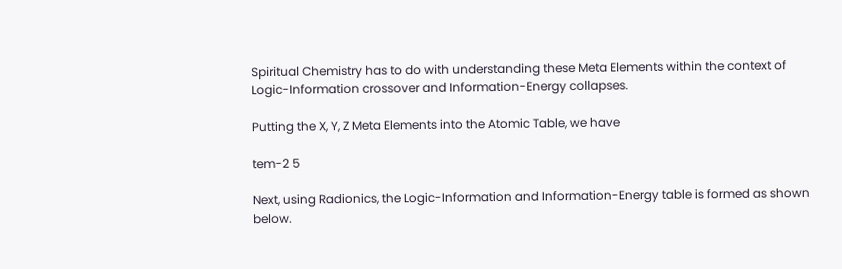Spiritual Chemistry has to do with understanding these Meta Elements within the context of Logic-Information crossover and Information-Energy collapses.

Putting the X, Y, Z Meta Elements into the Atomic Table, we have

tem-2 5

Next, using Radionics, the Logic-Information and Information-Energy table is formed as shown below.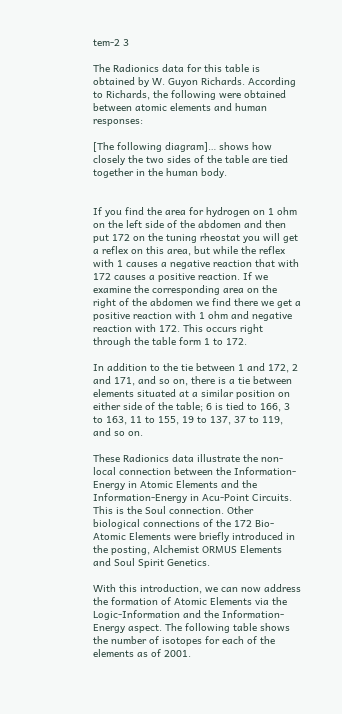tem-2 3

The Radionics data for this table is obtained by W. Guyon Richards. According to Richards, the following were obtained between atomic elements and human responses:

[The following diagram]… shows how closely the two sides of the table are tied together in the human body.


If you find the area for hydrogen on 1 ohm on the left side of the abdomen and then put 172 on the tuning rheostat you will get a reflex on this area, but while the reflex with 1 causes a negative reaction that with 172 causes a positive reaction. If we examine the corresponding area on the right of the abdomen we find there we get a positive reaction with 1 ohm and negative reaction with 172. This occurs right through the table form 1 to 172.

In addition to the tie between 1 and 172, 2 and 171, and so on, there is a tie between elements situated at a similar position on either side of the table; 6 is tied to 166, 3 to 163, 11 to 155, 19 to 137, 37 to 119, and so on.

These Radionics data illustrate the non-local connection between the Information-Energy in Atomic Elements and the Information-Energy in Acu-Point Circuits. This is the Soul connection. Other biological connections of the 172 Bio-Atomic Elements were briefly introduced in the posting, Alchemist ORMUS Elements and Soul Spirit Genetics.

With this introduction, we can now address the formation of Atomic Elements via the Logic-Information and the Information-Energy aspect. The following table shows the number of isotopes for each of the elements as of 2001.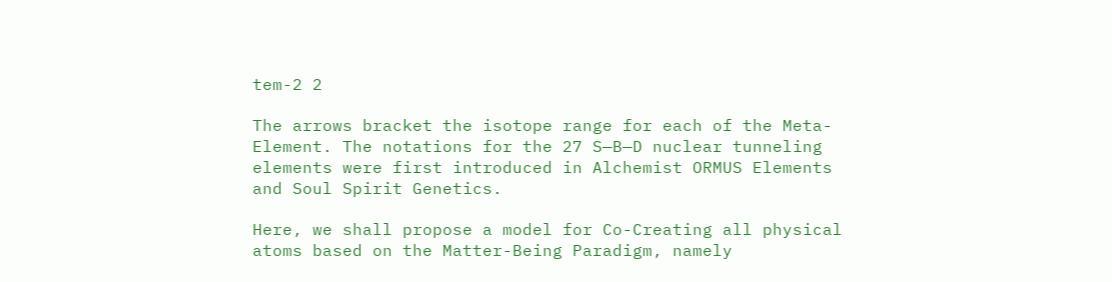tem-2 2

The arrows bracket the isotope range for each of the Meta-Element. The notations for the 27 S—B—D nuclear tunneling elements were first introduced in Alchemist ORMUS Elements and Soul Spirit Genetics.

Here, we shall propose a model for Co-Creating all physical atoms based on the Matter-Being Paradigm, namely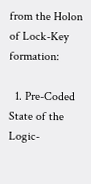from the Holon of Lock-Key formation:

  1. Pre-Coded State of the Logic-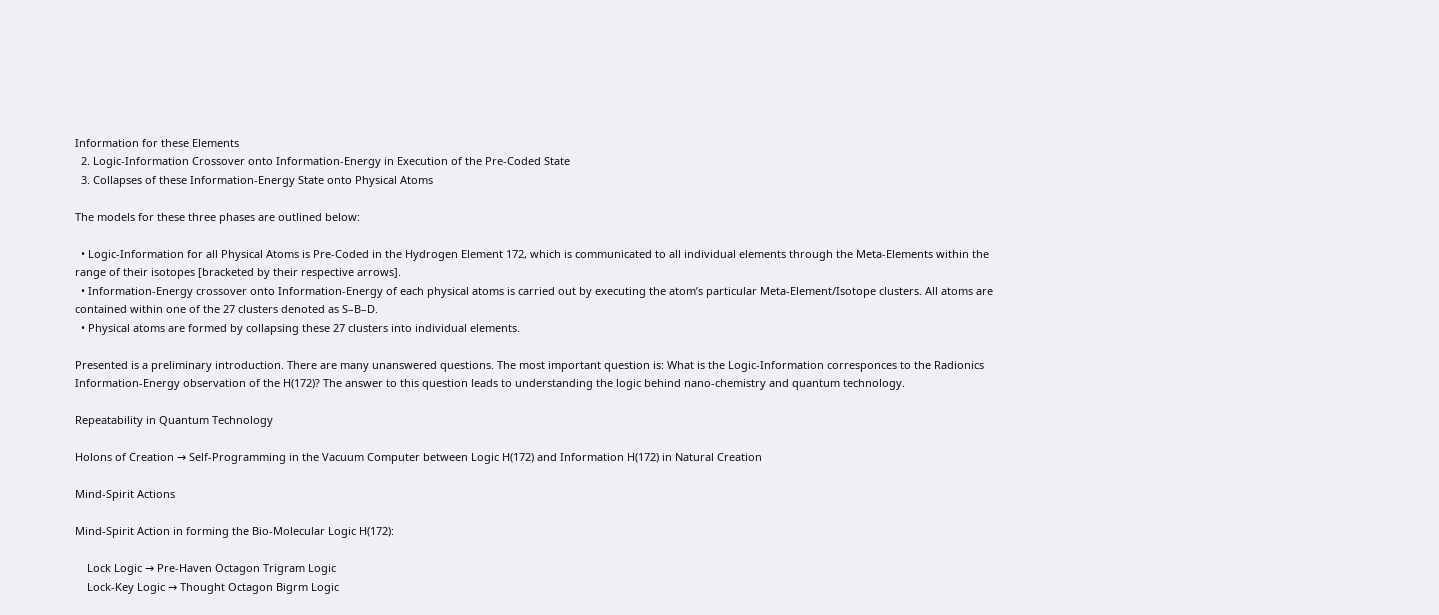Information for these Elements
  2. Logic-Information Crossover onto Information-Energy in Execution of the Pre-Coded State
  3. Collapses of these Information-Energy State onto Physical Atoms

The models for these three phases are outlined below:

  • Logic-Information for all Physical Atoms is Pre-Coded in the Hydrogen Element 172, which is communicated to all individual elements through the Meta-Elements within the range of their isotopes [bracketed by their respective arrows].
  • Information-Energy crossover onto Information-Energy of each physical atoms is carried out by executing the atom’s particular Meta-Element/Isotope clusters. All atoms are contained within one of the 27 clusters denoted as S–B–D.
  • Physical atoms are formed by collapsing these 27 clusters into individual elements.

Presented is a preliminary introduction. There are many unanswered questions. The most important question is: What is the Logic-Information corresponces to the Radionics Information-Energy observation of the H(172)? The answer to this question leads to understanding the logic behind nano-chemistry and quantum technology.

Repeatability in Quantum Technology

Holons of Creation → Self-Programming in the Vacuum Computer between Logic H(172) and Information H(172) in Natural Creation

Mind-Spirit Actions

Mind-Spirit Action in forming the Bio-Molecular Logic H(172):

    Lock Logic → Pre-Haven Octagon Trigram Logic
    Lock-Key Logic → Thought Octagon Bigrm Logic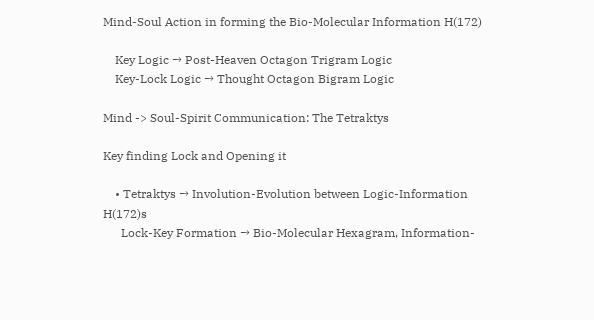Mind-Soul Action in forming the Bio-Molecular Information H(172)

    Key Logic → Post-Heaven Octagon Trigram Logic
    Key-Lock Logic → Thought Octagon Bigram Logic

Mind -> Soul-Spirit Communication: The Tetraktys

Key finding Lock and Opening it

    • Tetraktys → Involution-Evolution between Logic-Information H(172)s
      Lock-Key Formation → Bio-Molecular Hexagram, Information-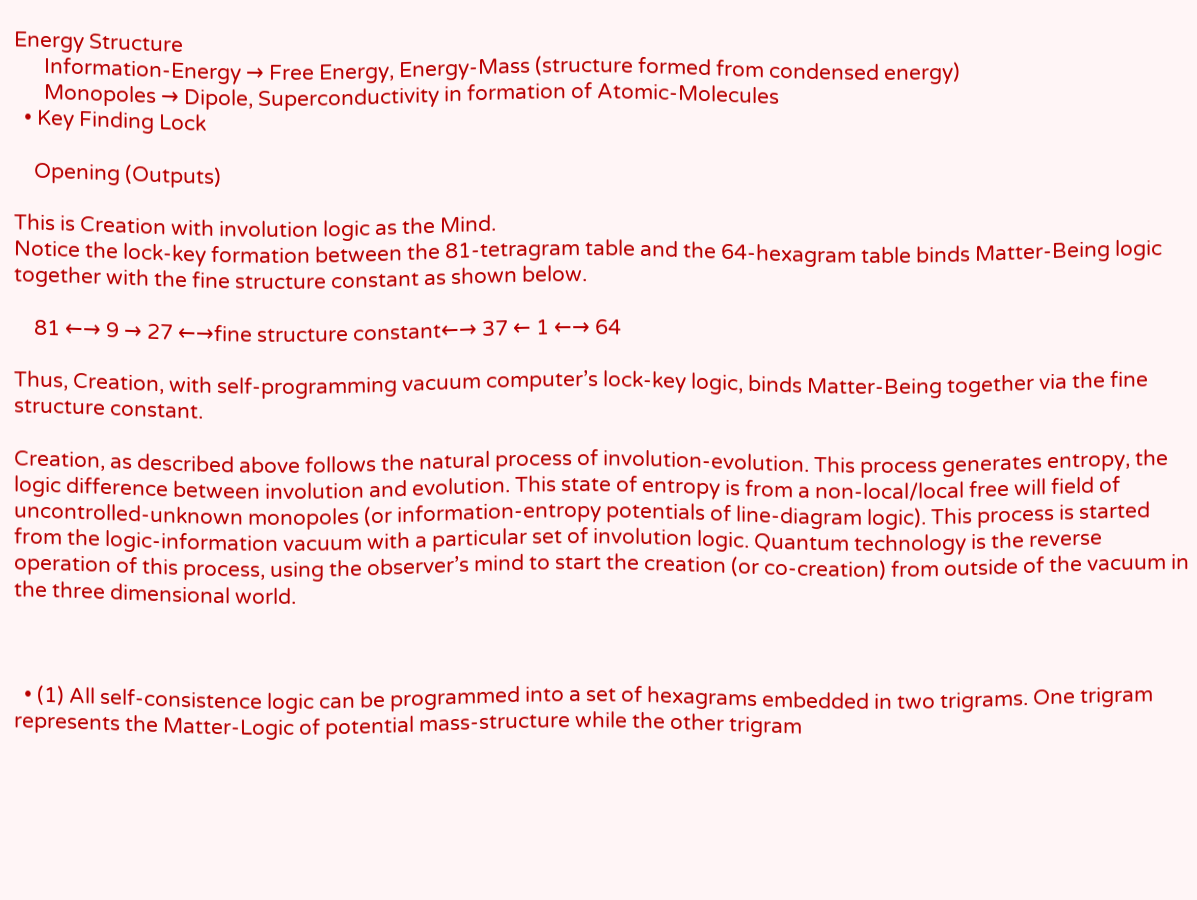Energy Structure
      Information-Energy → Free Energy, Energy-Mass (structure formed from condensed energy)
      Monopoles → Dipole, Superconductivity in formation of Atomic-Molecules
  • Key Finding Lock

    Opening (Outputs)

This is Creation with involution logic as the Mind.
Notice the lock-key formation between the 81-tetragram table and the 64-hexagram table binds Matter-Being logic together with the fine structure constant as shown below.

    81 ←→ 9 → 27 ←→fine structure constant←→ 37 ← 1 ←→ 64

Thus, Creation, with self-programming vacuum computer’s lock-key logic, binds Matter-Being together via the fine structure constant.

Creation, as described above follows the natural process of involution-evolution. This process generates entropy, the logic difference between involution and evolution. This state of entropy is from a non-local/local free will field of uncontrolled-unknown monopoles (or information-entropy potentials of line-diagram logic). This process is started from the logic-information vacuum with a particular set of involution logic. Quantum technology is the reverse operation of this process, using the observer’s mind to start the creation (or co-creation) from outside of the vacuum in the three dimensional world.



  • (1) All self-consistence logic can be programmed into a set of hexagrams embedded in two trigrams. One trigram represents the Matter-Logic of potential mass-structure while the other trigram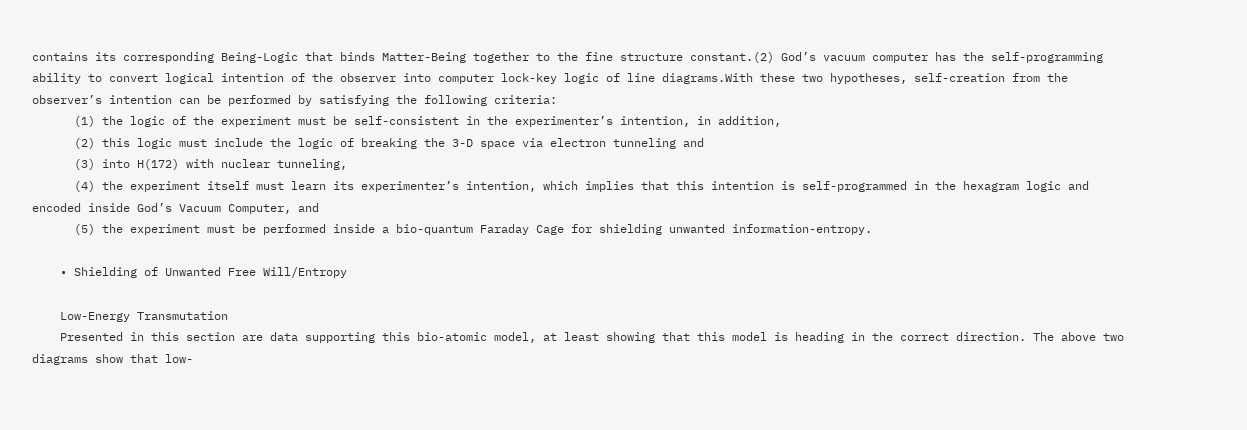contains its corresponding Being-Logic that binds Matter-Being together to the fine structure constant.(2) God’s vacuum computer has the self-programming ability to convert logical intention of the observer into computer lock-key logic of line diagrams.With these two hypotheses, self-creation from the observer’s intention can be performed by satisfying the following criteria:
      (1) the logic of the experiment must be self-consistent in the experimenter’s intention, in addition,
      (2) this logic must include the logic of breaking the 3-D space via electron tunneling and
      (3) into H(172) with nuclear tunneling,
      (4) the experiment itself must learn its experimenter’s intention, which implies that this intention is self-programmed in the hexagram logic and encoded inside God’s Vacuum Computer, and
      (5) the experiment must be performed inside a bio-quantum Faraday Cage for shielding unwanted information-entropy.

    • Shielding of Unwanted Free Will/Entropy

    Low-Energy Transmutation
    Presented in this section are data supporting this bio-atomic model, at least showing that this model is heading in the correct direction. The above two diagrams show that low-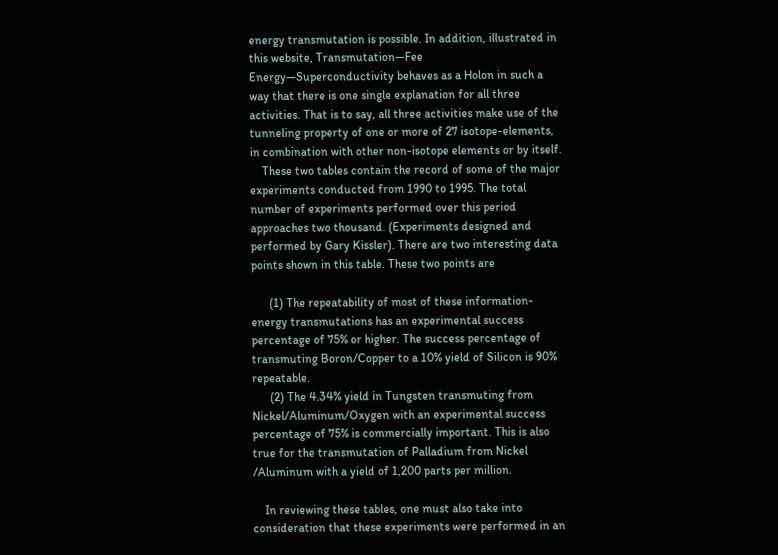energy transmutation is possible. In addition, illustrated in this website, Transmutation—Fee Energy—Superconductivity behaves as a Holon in such a way that there is one single explanation for all three activities. That is to say, all three activities make use of the tunneling property of one or more of 27 isotope-elements, in combination with other non-isotope elements or by itself.
    These two tables contain the record of some of the major experiments conducted from 1990 to 1995. The total number of experiments performed over this period approaches two thousand. (Experiments designed and performed by Gary Kissler). There are two interesting data points shown in this table. These two points are

      (1) The repeatability of most of these information-energy transmutations has an experimental success percentage of 75% or higher. The success percentage of transmuting Boron/Copper to a 10% yield of Silicon is 90% repeatable.
      (2) The 4.34% yield in Tungsten transmuting from Nickel/Aluminum/Oxygen with an experimental success percentage of 75% is commercially important. This is also true for the transmutation of Palladium from Nickel /Aluminum with a yield of 1,200 parts per million.

    In reviewing these tables, one must also take into consideration that these experiments were performed in an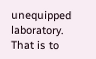unequipped laboratory. That is to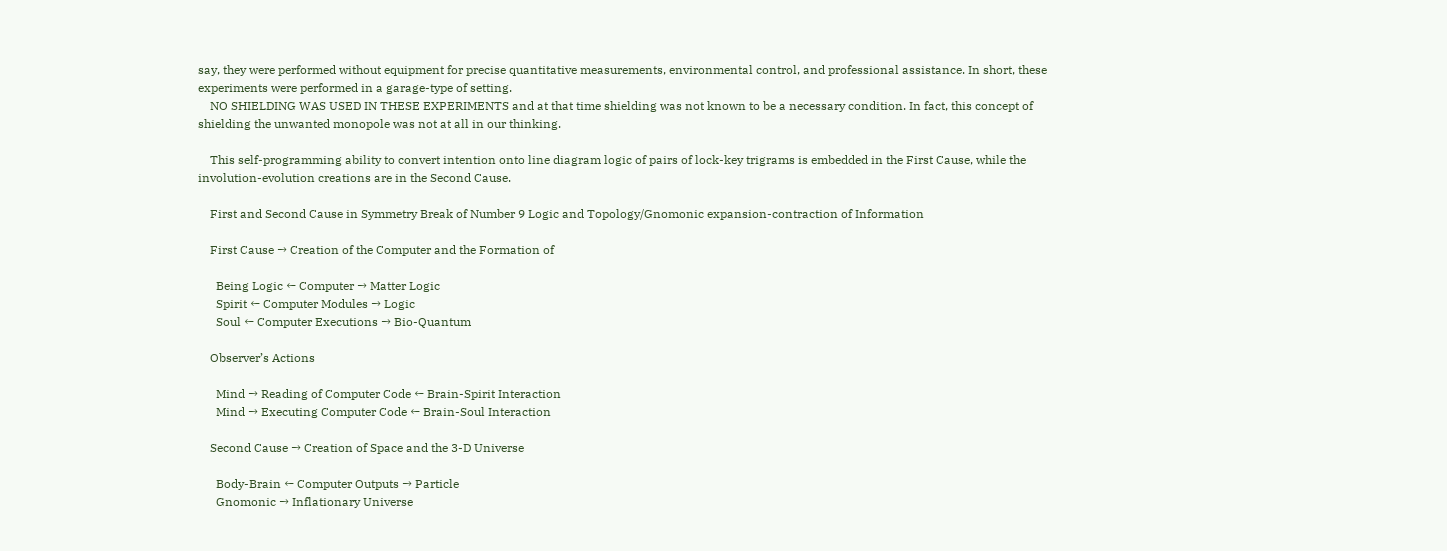say, they were performed without equipment for precise quantitative measurements, environmental control, and professional assistance. In short, these experiments were performed in a garage-type of setting.
    NO SHIELDING WAS USED IN THESE EXPERIMENTS and at that time shielding was not known to be a necessary condition. In fact, this concept of shielding the unwanted monopole was not at all in our thinking.

    This self-programming ability to convert intention onto line diagram logic of pairs of lock-key trigrams is embedded in the First Cause, while the involution-evolution creations are in the Second Cause.

    First and Second Cause in Symmetry Break of Number 9 Logic and Topology/Gnomonic expansion-contraction of Information

    First Cause → Creation of the Computer and the Formation of

      Being Logic ← Computer → Matter Logic
      Spirit ← Computer Modules → Logic
      Soul ← Computer Executions → Bio-Quantum

    Observer’s Actions

      Mind → Reading of Computer Code ← Brain-Spirit Interaction
      Mind → Executing Computer Code ← Brain-Soul Interaction

    Second Cause → Creation of Space and the 3-D Universe

      Body-Brain ← Computer Outputs → Particle
      Gnomonic → Inflationary Universe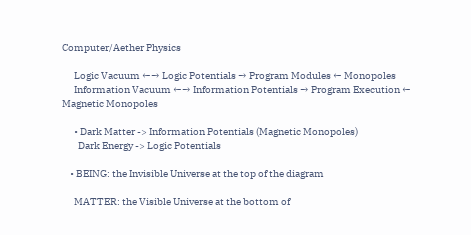Computer/Aether Physics

      Logic Vacuum ←→ Logic Potentials → Program Modules ← Monopoles
      Information Vacuum ←→ Information Potentials → Program Execution ← Magnetic Monopoles

      • Dark Matter -> Information Potentials (Magnetic Monopoles)
        Dark Energy -> Logic Potentials

    • BEING: the Invisible Universe at the top of the diagram

      MATTER: the Visible Universe at the bottom of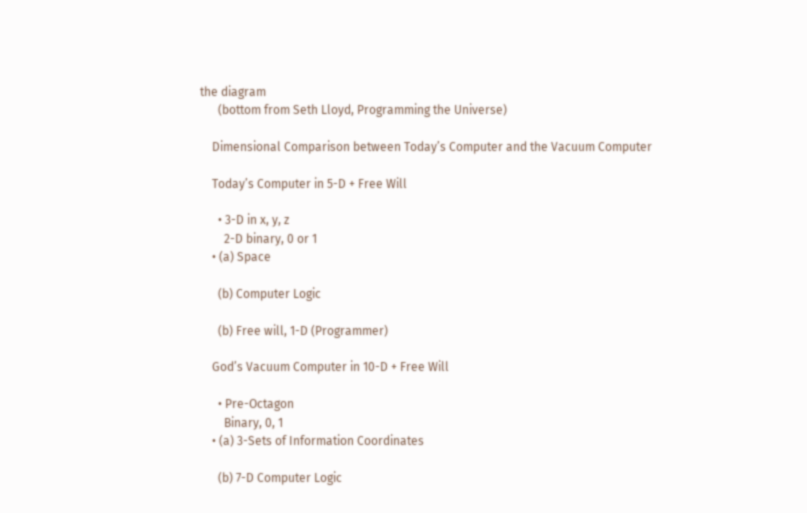the diagram
      (bottom from Seth Lloyd, Programming the Universe)

    Dimensional Comparison between Today’s Computer and the Vacuum Computer

    Today’s Computer in 5-D + Free Will

      • 3-D in x, y, z
        2-D binary, 0 or 1
    • (a) Space

      (b) Computer Logic

      (b) Free will, 1-D (Programmer)

    God’s Vacuum Computer in 10-D + Free Will

      • Pre-Octagon
        Binary, 0, 1
    • (a) 3-Sets of Information Coordinates

      (b) 7-D Computer Logic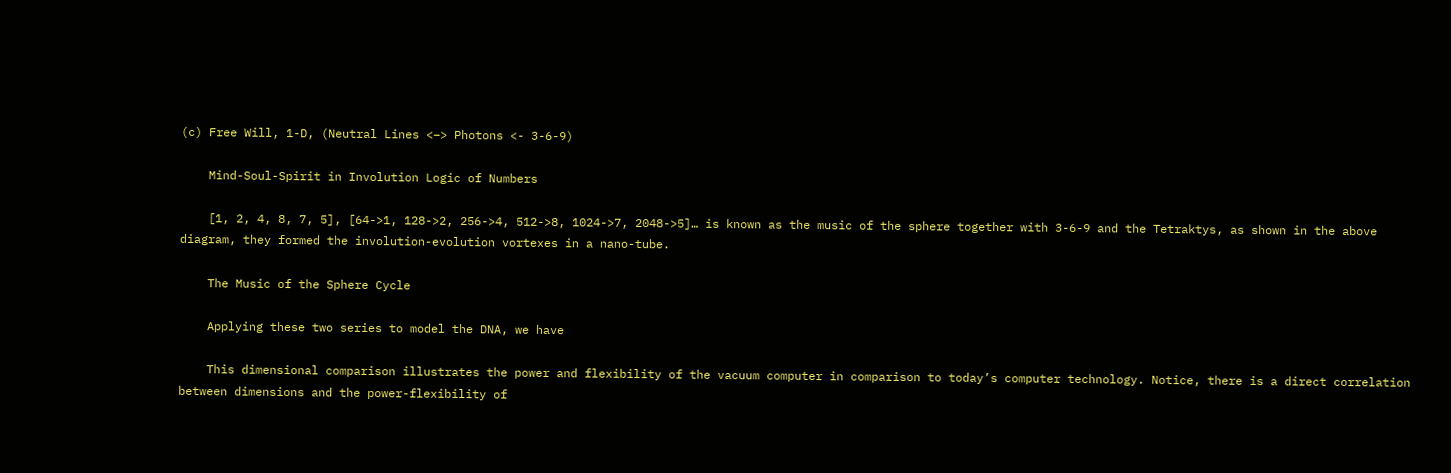(c) Free Will, 1-D, (Neutral Lines <–> Photons <- 3-6-9)

    Mind-Soul-Spirit in Involution Logic of Numbers

    [1, 2, 4, 8, 7, 5], [64->1, 128->2, 256->4, 512->8, 1024->7, 2048->5]… is known as the music of the sphere together with 3-6-9 and the Tetraktys, as shown in the above diagram, they formed the involution-evolution vortexes in a nano-tube.

    The Music of the Sphere Cycle

    Applying these two series to model the DNA, we have

    This dimensional comparison illustrates the power and flexibility of the vacuum computer in comparison to today’s computer technology. Notice, there is a direct correlation between dimensions and the power-flexibility of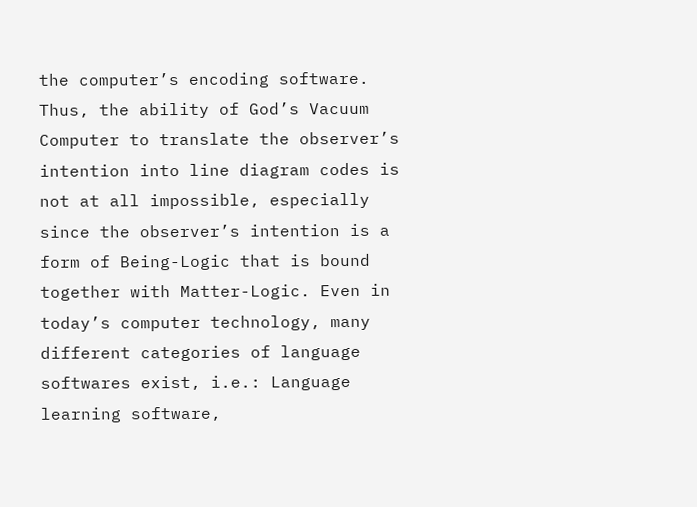the computer’s encoding software. Thus, the ability of God’s Vacuum Computer to translate the observer’s intention into line diagram codes is not at all impossible, especially since the observer’s intention is a form of Being-Logic that is bound together with Matter-Logic. Even in today’s computer technology, many different categories of language softwares exist, i.e.: Language learning software,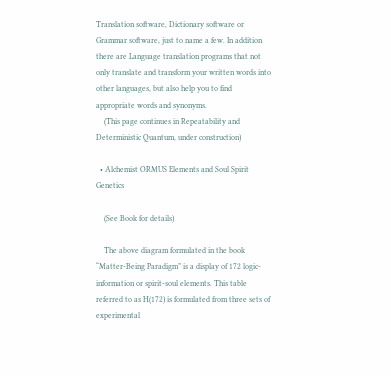Translation software, Dictionary software or Grammar software, just to name a few. In addition there are Language translation programs that not only translate and transform your written words into other languages, but also help you to find appropriate words and synonyms.
    (This page continues in Repeatability and Deterministic Quantum, under construction)

  • Alchemist ORMUS Elements and Soul Spirit Genetics

    (See Book for details)

    The above diagram formulated in the book “Matter-Being Paradigm” is a display of 172 logic-information or spirit-soul elements. This table referred to as H(172) is formulated from three sets of experimental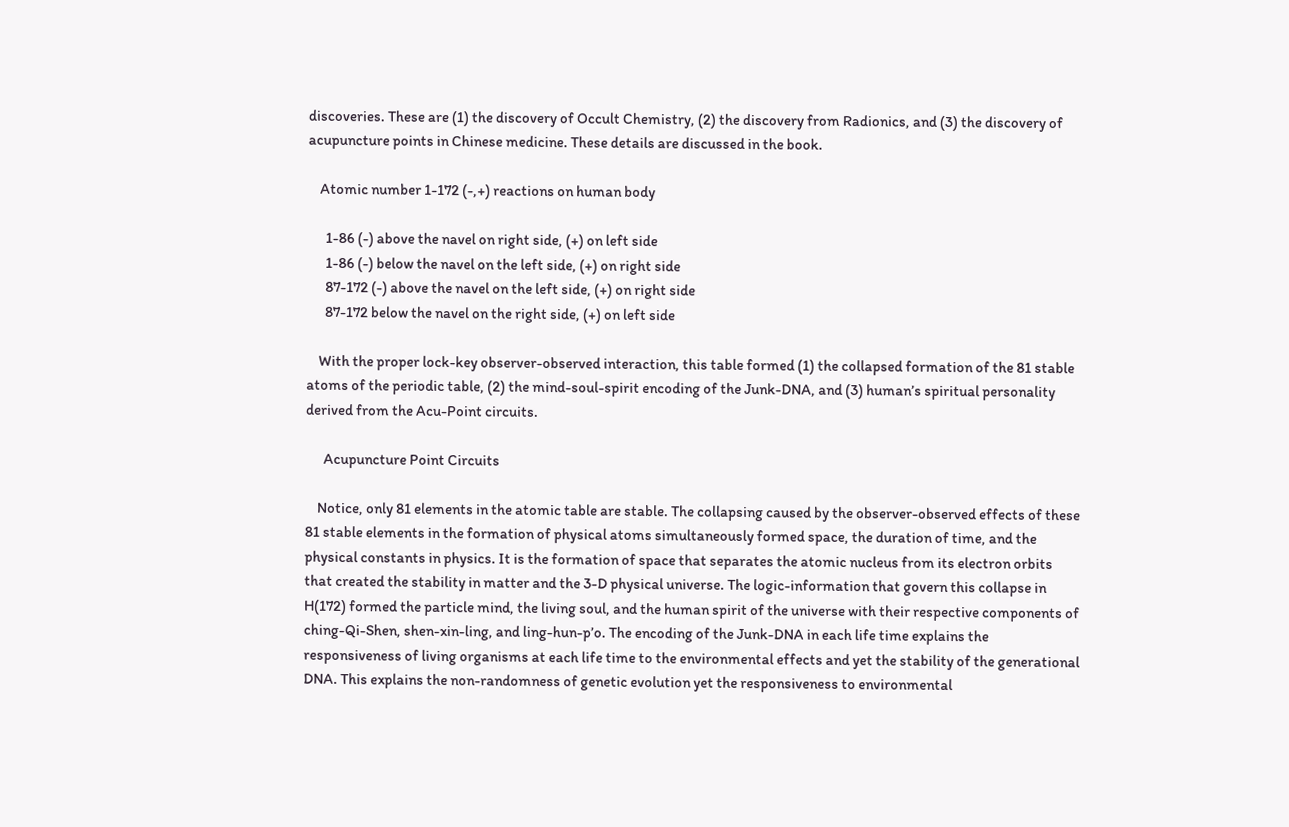discoveries. These are (1) the discovery of Occult Chemistry, (2) the discovery from Radionics, and (3) the discovery of acupuncture points in Chinese medicine. These details are discussed in the book.

    Atomic number 1-172 (-,+) reactions on human body

      1-86 (-) above the navel on right side, (+) on left side
      1-86 (-) below the navel on the left side, (+) on right side
      87-172 (-) above the navel on the left side, (+) on right side
      87-172 below the navel on the right side, (+) on left side

    With the proper lock-key observer-observed interaction, this table formed (1) the collapsed formation of the 81 stable atoms of the periodic table, (2) the mind-soul-spirit encoding of the Junk-DNA, and (3) human’s spiritual personality derived from the Acu-Point circuits.

      Acupuncture Point Circuits

    Notice, only 81 elements in the atomic table are stable. The collapsing caused by the observer-observed effects of these 81 stable elements in the formation of physical atoms simultaneously formed space, the duration of time, and the physical constants in physics. It is the formation of space that separates the atomic nucleus from its electron orbits that created the stability in matter and the 3-D physical universe. The logic-information that govern this collapse in H(172) formed the particle mind, the living soul, and the human spirit of the universe with their respective components of ching-Qi-Shen, shen-xin-ling, and ling-hun-p’o. The encoding of the Junk-DNA in each life time explains the responsiveness of living organisms at each life time to the environmental effects and yet the stability of the generational DNA. This explains the non-randomness of genetic evolution yet the responsiveness to environmental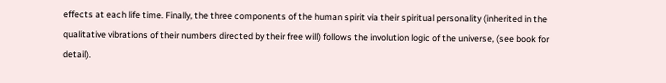effects at each life time. Finally, the three components of the human spirit via their spiritual personality (inherited in the qualitative vibrations of their numbers directed by their free will) follows the involution logic of the universe, (see book for detail).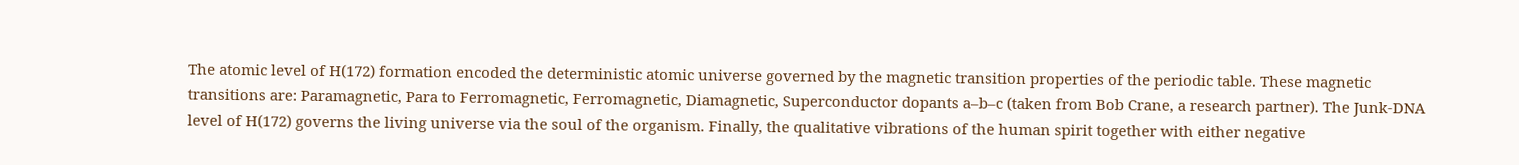The atomic level of H(172) formation encoded the deterministic atomic universe governed by the magnetic transition properties of the periodic table. These magnetic transitions are: Paramagnetic, Para to Ferromagnetic, Ferromagnetic, Diamagnetic, Superconductor dopants a–b–c (taken from Bob Crane, a research partner). The Junk-DNA level of H(172) governs the living universe via the soul of the organism. Finally, the qualitative vibrations of the human spirit together with either negative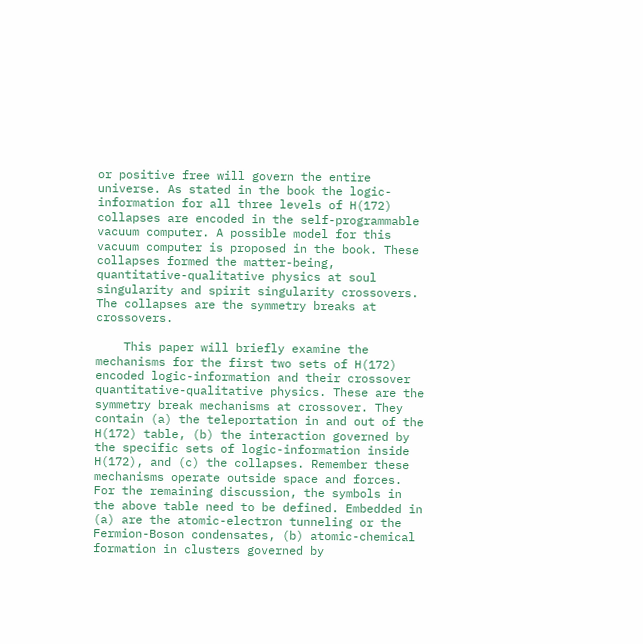or positive free will govern the entire universe. As stated in the book the logic-information for all three levels of H(172) collapses are encoded in the self-programmable vacuum computer. A possible model for this vacuum computer is proposed in the book. These collapses formed the matter-being, quantitative-qualitative physics at soul singularity and spirit singularity crossovers. The collapses are the symmetry breaks at crossovers.

    This paper will briefly examine the mechanisms for the first two sets of H(172) encoded logic-information and their crossover quantitative-qualitative physics. These are the symmetry break mechanisms at crossover. They contain (a) the teleportation in and out of the H(172) table, (b) the interaction governed by the specific sets of logic-information inside H(172), and (c) the collapses. Remember these mechanisms operate outside space and forces. For the remaining discussion, the symbols in the above table need to be defined. Embedded in (a) are the atomic-electron tunneling or the Fermion-Boson condensates, (b) atomic-chemical formation in clusters governed by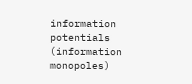information potentials (information monopoles)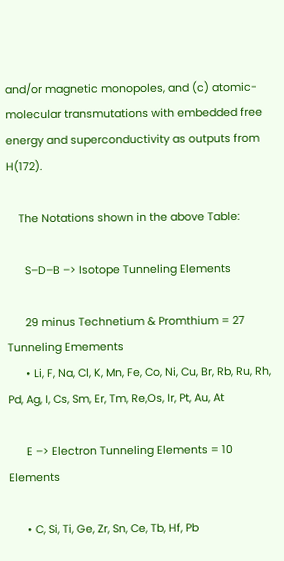and/or magnetic monopoles, and (c) atomic-molecular transmutations with embedded free energy and superconductivity as outputs from H(172).

    The Notations shown in the above Table:

      S–D–B –> Isotope Tunneling Elements

      29 minus Technetium & Promthium = 27 Tunneling Emements
      • Li, F, Na, Cl, K, Mn, Fe, Co, Ni, Cu, Br, Rb, Ru, Rh, Pd, Ag, I, Cs, Sm, Er, Tm, Re,Os, Ir, Pt, Au, At

      E –> Electron Tunneling Elements = 10 Elements

      • C, Si, Ti, Ge, Zr, Sn, Ce, Tb, Hf, Pb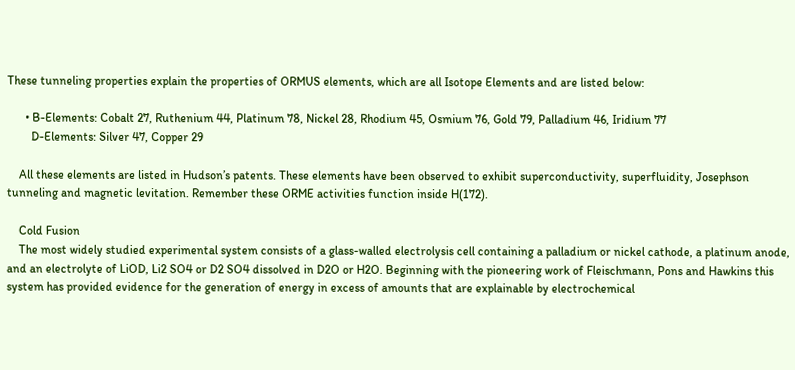These tunneling properties explain the properties of ORMUS elements, which are all Isotope Elements and are listed below:

      • B-Elements: Cobalt 27, Ruthenium 44, Platinum 78, Nickel 28, Rhodium 45, Osmium 76, Gold 79, Palladium 46, Iridium 77
        D-Elements: Silver 47, Copper 29

    All these elements are listed in Hudson’s patents. These elements have been observed to exhibit superconductivity, superfluidity, Josephson tunneling and magnetic levitation. Remember these ORME activities function inside H(172).

    Cold Fusion
    The most widely studied experimental system consists of a glass-walled electrolysis cell containing a palladium or nickel cathode, a platinum anode, and an electrolyte of LiOD, Li2 SO4 or D2 SO4 dissolved in D2O or H2O. Beginning with the pioneering work of Fleischmann, Pons and Hawkins this system has provided evidence for the generation of energy in excess of amounts that are explainable by electrochemical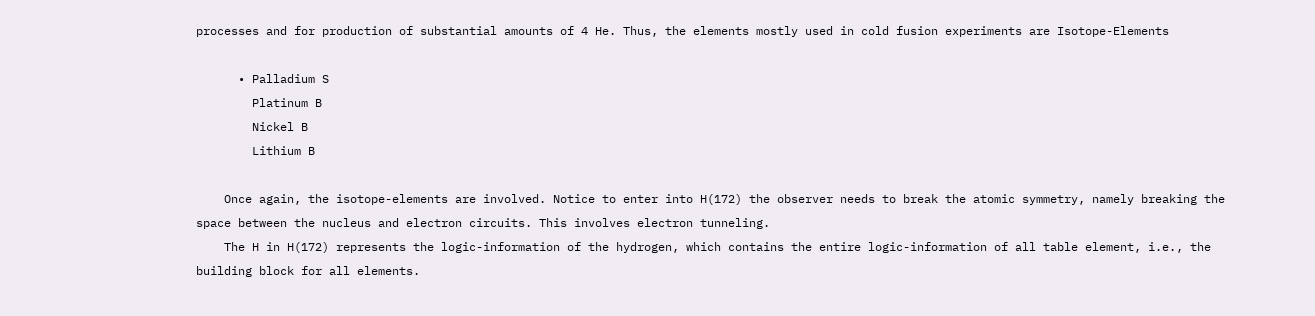processes and for production of substantial amounts of 4 He. Thus, the elements mostly used in cold fusion experiments are Isotope-Elements

      • Palladium S
        Platinum B
        Nickel B
        Lithium B

    Once again, the isotope-elements are involved. Notice to enter into H(172) the observer needs to break the atomic symmetry, namely breaking the space between the nucleus and electron circuits. This involves electron tunneling.
    The H in H(172) represents the logic-information of the hydrogen, which contains the entire logic-information of all table element, i.e., the building block for all elements.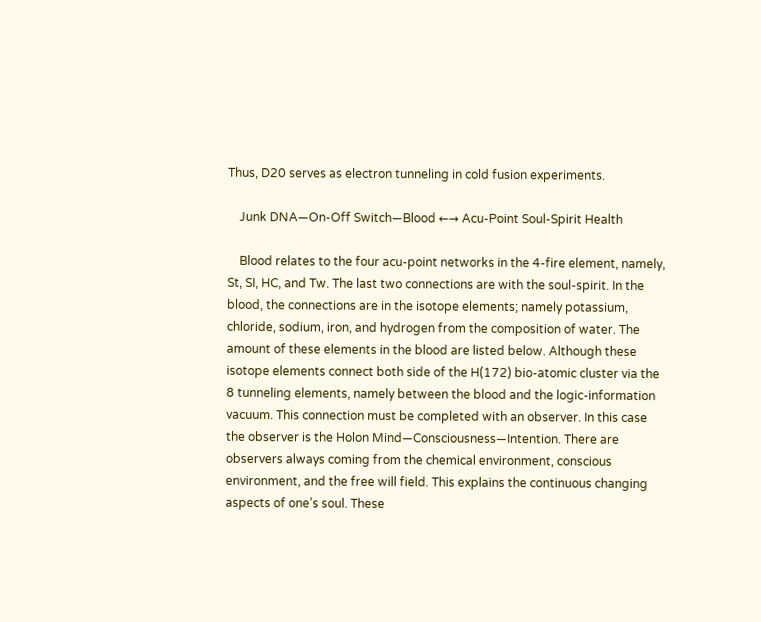Thus, D20 serves as electron tunneling in cold fusion experiments.

    Junk DNA—On-Off Switch—Blood ←→ Acu-Point Soul-Spirit Health

    Blood relates to the four acu-point networks in the 4-fire element, namely, St, SI, HC, and Tw. The last two connections are with the soul-spirit. In the blood, the connections are in the isotope elements; namely potassium, chloride, sodium, iron, and hydrogen from the composition of water. The amount of these elements in the blood are listed below. Although these isotope elements connect both side of the H(172) bio-atomic cluster via the 8 tunneling elements, namely between the blood and the logic-information vacuum. This connection must be completed with an observer. In this case the observer is the Holon Mind—Consciousness—Intention. There are observers always coming from the chemical environment, conscious environment, and the free will field. This explains the continuous changing aspects of one’s soul. These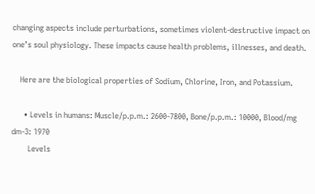changing aspects include perturbations, sometimes violent-destructive impact on one’s soul physiology. These impacts cause health problems, illnesses, and death.

    Here are the biological properties of Sodium, Chlorine, Iron, and Potassium.

      • Levels in humans: Muscle/p.p.m.: 2600-7800, Bone/p.p.m.: 10000, Blood/mg dm-3: 1970
        Levels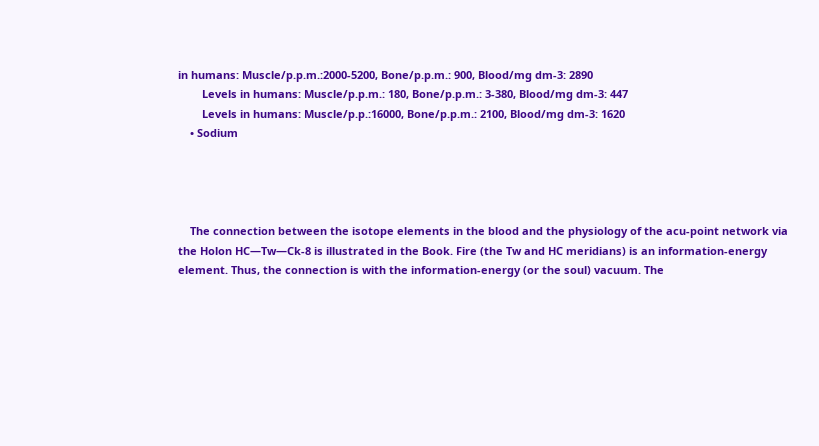in humans: Muscle/p.p.m.:2000-5200, Bone/p.p.m.: 900, Blood/mg dm-3: 2890
        Levels in humans: Muscle/p.p.m.: 180, Bone/p.p.m.: 3-380, Blood/mg dm-3: 447
        Levels in humans: Muscle/p.p.:16000, Bone/p.p.m.: 2100, Blood/mg dm-3: 1620
    • Sodium




    The connection between the isotope elements in the blood and the physiology of the acu-point network via the Holon HC—Tw—Ck-8 is illustrated in the Book. Fire (the Tw and HC meridians) is an information-energy element. Thus, the connection is with the information-energy (or the soul) vacuum. The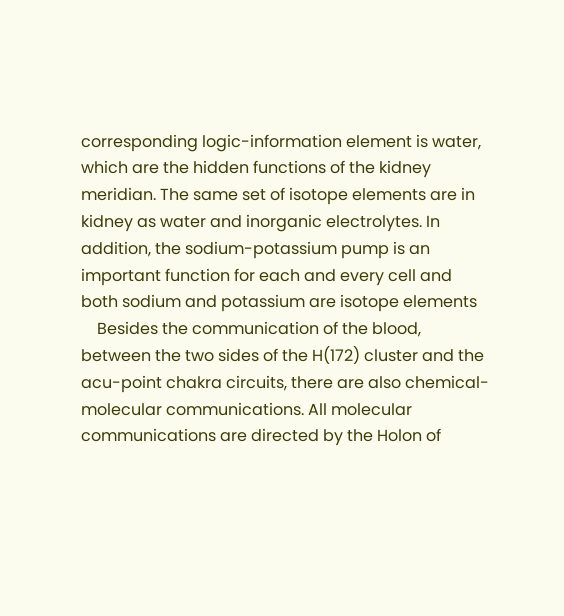corresponding logic-information element is water, which are the hidden functions of the kidney meridian. The same set of isotope elements are in kidney as water and inorganic electrolytes. In addition, the sodium-potassium pump is an important function for each and every cell and both sodium and potassium are isotope elements
    Besides the communication of the blood, between the two sides of the H(172) cluster and the acu-point chakra circuits, there are also chemical-molecular communications. All molecular communications are directed by the Holon of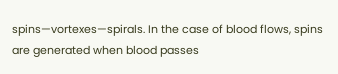spins—vortexes—spirals. In the case of blood flows, spins are generated when blood passes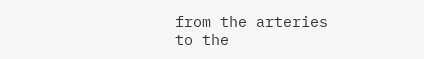from the arteries to the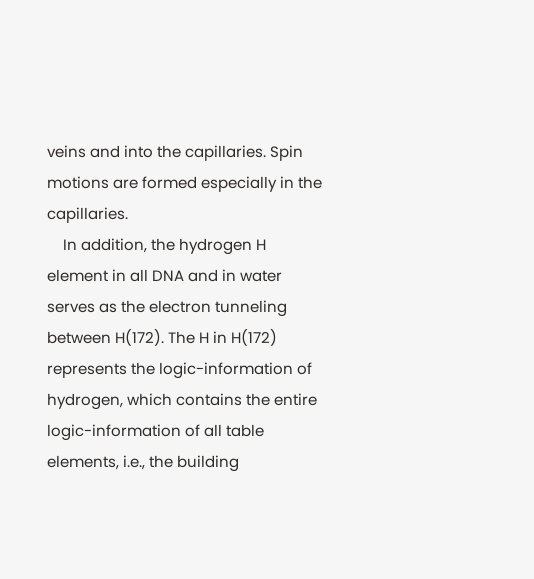veins and into the capillaries. Spin motions are formed especially in the capillaries.
    In addition, the hydrogen H element in all DNA and in water serves as the electron tunneling between H(172). The H in H(172) represents the logic-information of hydrogen, which contains the entire logic-information of all table elements, i.e., the building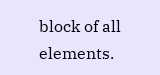block of all elements.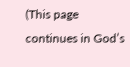(This page continues in God’s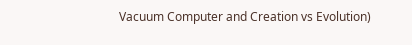Vacuum Computer and Creation vs Evolution)